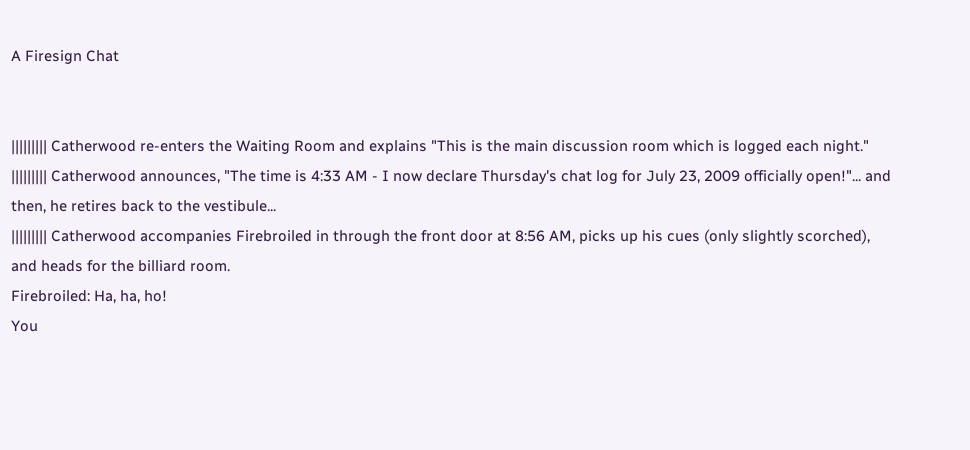A Firesign Chat


||||||||| Catherwood re-enters the Waiting Room and explains "This is the main discussion room which is logged each night."
||||||||| Catherwood announces, "The time is 4:33 AM - I now declare Thursday's chat log for July 23, 2009 officially open!"... and then, he retires back to the vestibule...
||||||||| Catherwood accompanies Firebroiled in through the front door at 8:56 AM, picks up his cues (only slightly scorched), and heads for the billiard room.
Firebroiled: Ha, ha, ho!
You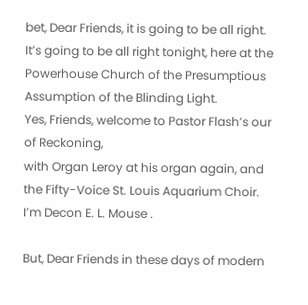bet, Dear Friends, it is going to be all right.
It’s going to be all right tonight, here at the Powerhouse Church of the Presumptious Assumption of the Blinding Light.
Yes, Friends, welcome to Pastor Flash’s our of Reckoning,
with Organ Leroy at his organ again, and the Fifty-Voice St. Louis Aquarium Choir.
I’m Decon E. L. Mouse .

But, Dear Friends in these days of modern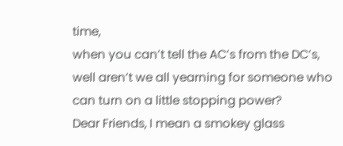time,
when you can’t tell the AC’s from the DC’s,
well aren’t we all yearning for someone who can turn on a little stopping power?
Dear Friends, I mean a smokey glass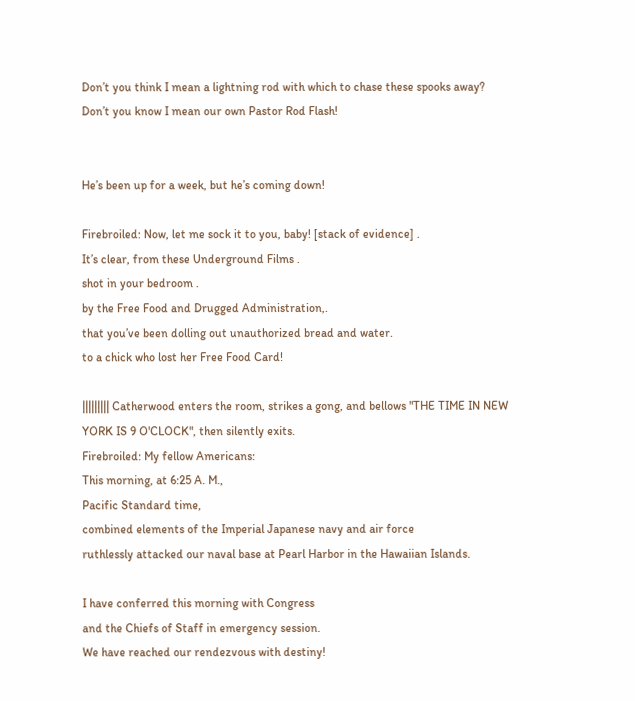Don’t you think I mean a lightning rod with which to chase these spooks away?
Don’t you know I mean our own Pastor Rod Flash!


He’s been up for a week, but he’s coming down!

Firebroiled: Now, let me sock it to you, baby! [stack of evidence] .
It’s clear, from these Underground Films .
shot in your bedroom .
by the Free Food and Drugged Administration,.
that you’ve been dolling out unauthorized bread and water.
to a chick who lost her Free Food Card!

||||||||| Catherwood enters the room, strikes a gong, and bellows "THE TIME IN NEW YORK IS 9 O'CLOCK", then silently exits.
Firebroiled: My fellow Americans:
This morning, at 6:25 A. M.,
Pacific Standard time,
combined elements of the Imperial Japanese navy and air force
ruthlessly attacked our naval base at Pearl Harbor in the Hawaiian Islands.

I have conferred this morning with Congress
and the Chiefs of Staff in emergency session.
We have reached our rendezvous with destiny!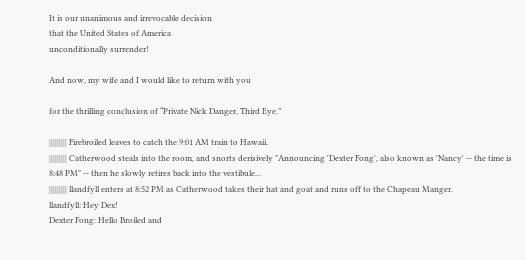It is our unanimous and irrevocable decision
that the United States of America
unconditionally surrender!

And now, my wife and I would like to return with you

for the thrilling conclusion of “Private Nick Danger, Third Eye.”

||||||||| Firebroiled leaves to catch the 9:01 AM train to Hawaii.
||||||||| Catherwood steals into the room, and snorts derisively "Announcing 'Dexter Fong', also known as 'Nancy' -- the time is 8:48 PM" -- then he slowly retires back into the vestibule...
||||||||| llandfyll enters at 8:52 PM as Catherwood takes their hat and goat and runs off to the Chapeau Manger.
llandfyll: Hey Dex!
Dexter Fong: Hello Broiled and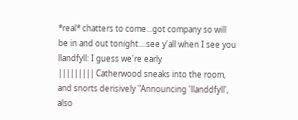*real* chatters to come...got company so will be in and out tonight....see y'all when I see you
llandfyll: I guess we're early
||||||||| Catherwood sneaks into the room, and snorts derisively "Announcing 'llanddfyll', also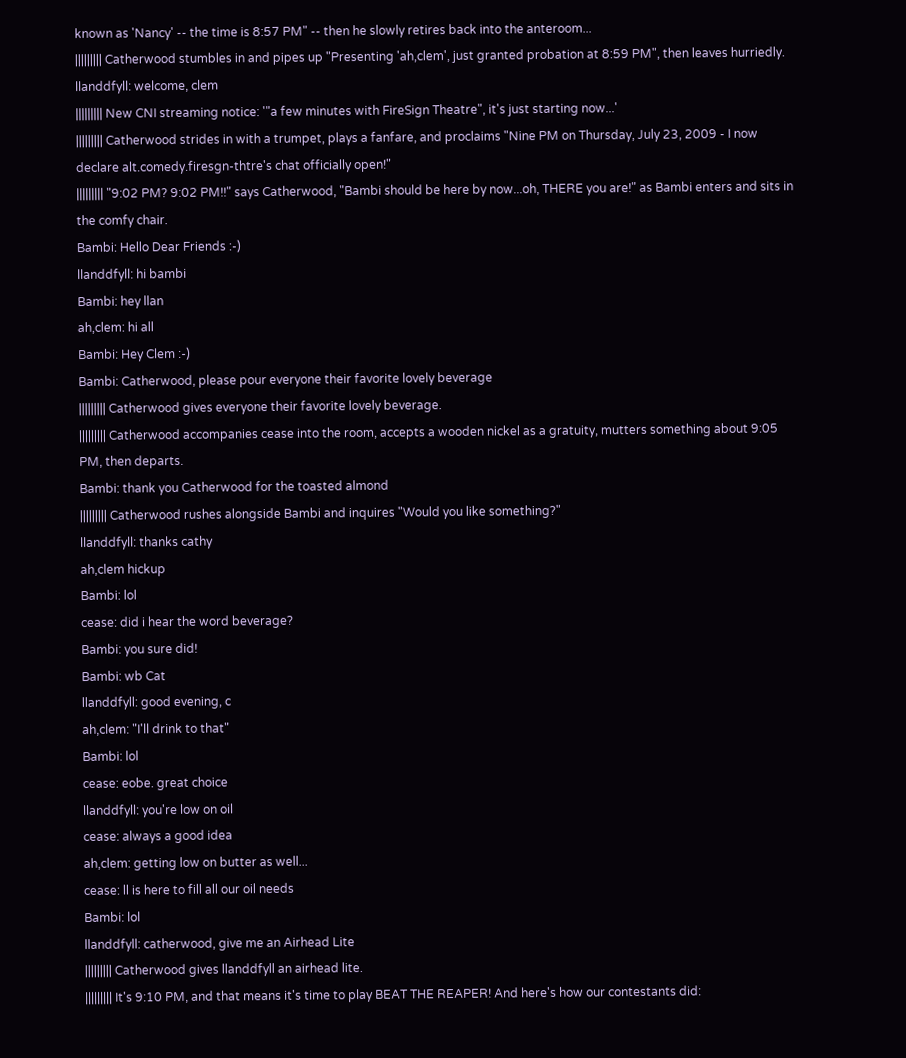known as 'Nancy' -- the time is 8:57 PM" -- then he slowly retires back into the anteroom...
||||||||| Catherwood stumbles in and pipes up "Presenting 'ah,clem', just granted probation at 8:59 PM", then leaves hurriedly.
llanddfyll: welcome, clem
||||||||| New CNI streaming notice: '"a few minutes with FireSign Theatre", it's just starting now...'
||||||||| Catherwood strides in with a trumpet, plays a fanfare, and proclaims "Nine PM on Thursday, July 23, 2009 - I now declare alt.comedy.firesgn-thtre's chat officially open!"
||||||||| "9:02 PM? 9:02 PM!!" says Catherwood, "Bambi should be here by now...oh, THERE you are!" as Bambi enters and sits in the comfy chair.
Bambi: Hello Dear Friends :-)
llanddfyll: hi bambi
Bambi: hey llan
ah,clem: hi all
Bambi: Hey Clem :-)
Bambi: Catherwood, please pour everyone their favorite lovely beverage
||||||||| Catherwood gives everyone their favorite lovely beverage.
||||||||| Catherwood accompanies cease into the room, accepts a wooden nickel as a gratuity, mutters something about 9:05 PM, then departs.
Bambi: thank you Catherwood for the toasted almond
||||||||| Catherwood rushes alongside Bambi and inquires "Would you like something?"
llanddfyll: thanks cathy
ah,clem hickup
Bambi: lol
cease: did i hear the word beverage?
Bambi: you sure did!
Bambi: wb Cat
llanddfyll: good evening, c
ah,clem: "I'll drink to that"
Bambi: lol
cease: eobe. great choice
llanddfyll: you're low on oil
cease: always a good idea
ah,clem: getting low on butter as well...
cease: ll is here to fill all our oil needs
Bambi: lol
llanddfyll: catherwood, give me an Airhead Lite
||||||||| Catherwood gives llanddfyll an airhead lite.
||||||||| It's 9:10 PM, and that means it's time to play BEAT THE REAPER! And here's how our contestants did: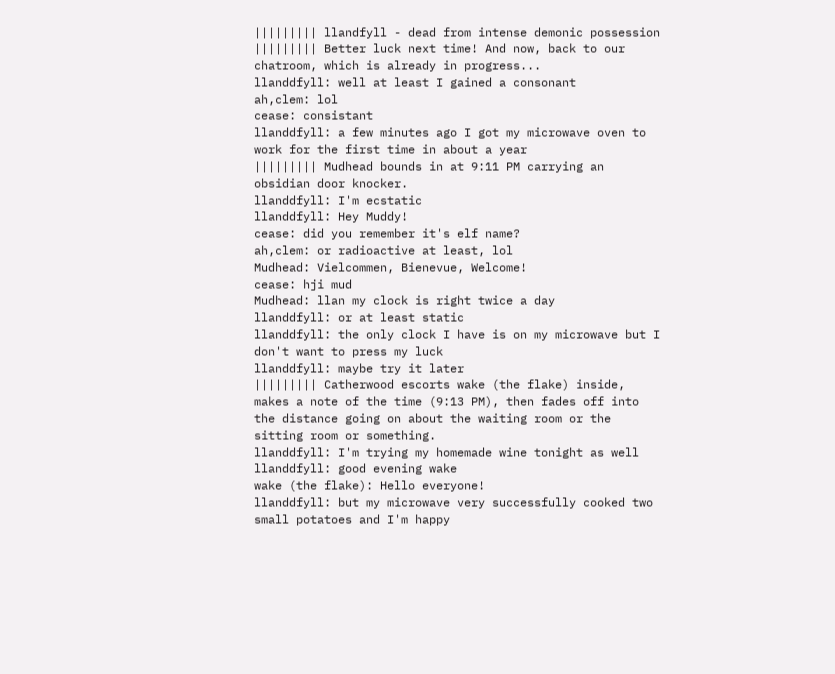||||||||| llandfyll - dead from intense demonic possession
||||||||| Better luck next time! And now, back to our chatroom, which is already in progress...
llanddfyll: well at least I gained a consonant
ah,clem: lol
cease: consistant
llanddfyll: a few minutes ago I got my microwave oven to work for the first time in about a year
||||||||| Mudhead bounds in at 9:11 PM carrying an obsidian door knocker.
llanddfyll: I'm ecstatic
llanddfyll: Hey Muddy!
cease: did you remember it's elf name?
ah,clem: or radioactive at least, lol
Mudhead: Vielcommen, Bienevue, Welcome!
cease: hji mud
Mudhead: llan my clock is right twice a day
llanddfyll: or at least static
llanddfyll: the only clock I have is on my microwave but I don't want to press my luck
llanddfyll: maybe try it later
||||||||| Catherwood escorts wake (the flake) inside, makes a note of the time (9:13 PM), then fades off into the distance going on about the waiting room or the sitting room or something.
llanddfyll: I'm trying my homemade wine tonight as well
llanddfyll: good evening wake
wake (the flake): Hello everyone!
llanddfyll: but my microwave very successfully cooked two small potatoes and I'm happy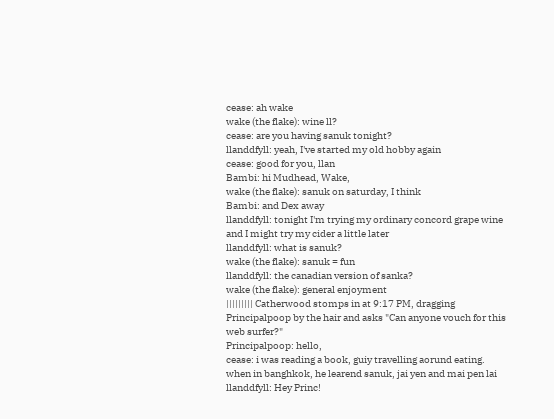cease: ah wake
wake (the flake): wine ll?
cease: are you having sanuk tonight?
llanddfyll: yeah, I've started my old hobby again
cease: good for you, llan
Bambi: hi Mudhead, Wake,
wake (the flake): sanuk on saturday, I think
Bambi: and Dex away
llanddfyll: tonight I'm trying my ordinary concord grape wine and I might try my cider a little later
llanddfyll: what is sanuk?
wake (the flake): sanuk = fun
llanddfyll: the canadian version of sanka?
wake (the flake): general enjoyment
||||||||| Catherwood stomps in at 9:17 PM, dragging Principalpoop by the hair and asks "Can anyone vouch for this web surfer?"
Principalpoop: hello,
cease: i was reading a book, guiy travelling aorund eating. when in banghkok, he learend sanuk, jai yen and mai pen lai
llanddfyll: Hey Princ!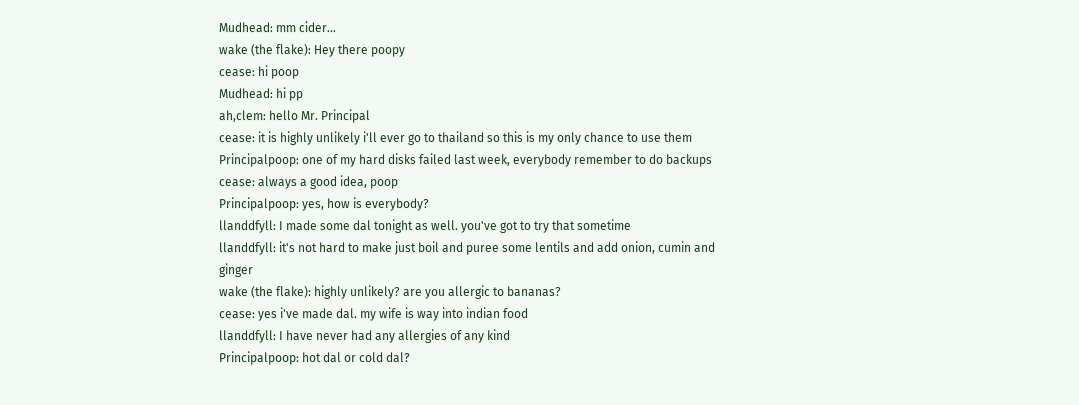Mudhead: mm cider...
wake (the flake): Hey there poopy
cease: hi poop
Mudhead: hi pp
ah,clem: hello Mr. Principal
cease: it is highly unlikely i'll ever go to thailand so this is my only chance to use them
Principalpoop: one of my hard disks failed last week, everybody remember to do backups
cease: always a good idea, poop
Principalpoop: yes, how is everybody?
llanddfyll: I made some dal tonight as well. you've got to try that sometime
llanddfyll: it's not hard to make just boil and puree some lentils and add onion, cumin and ginger
wake (the flake): highly unlikely? are you allergic to bananas?
cease: yes i've made dal. my wife is way into indian food
llanddfyll: I have never had any allergies of any kind
Principalpoop: hot dal or cold dal?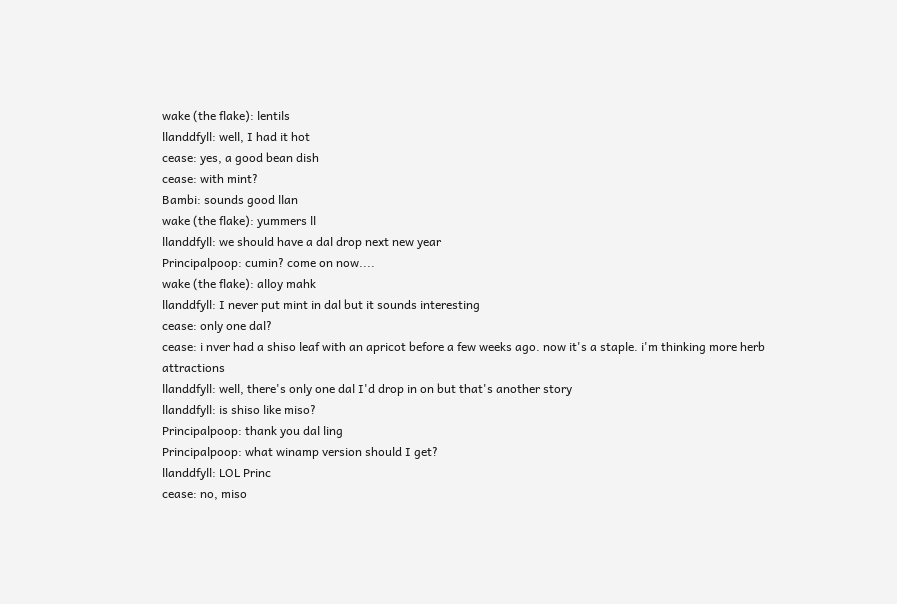wake (the flake): lentils
llanddfyll: well, I had it hot
cease: yes, a good bean dish
cease: with mint?
Bambi: sounds good llan
wake (the flake): yummers ll
llanddfyll: we should have a dal drop next new year
Principalpoop: cumin? come on now....
wake (the flake): alloy mahk
llanddfyll: I never put mint in dal but it sounds interesting
cease: only one dal?
cease: i nver had a shiso leaf with an apricot before a few weeks ago. now it's a staple. i'm thinking more herb attractions
llanddfyll: well, there's only one dal I'd drop in on but that's another story
llanddfyll: is shiso like miso?
Principalpoop: thank you dal ling
Principalpoop: what winamp version should I get?
llanddfyll: LOL Princ
cease: no, miso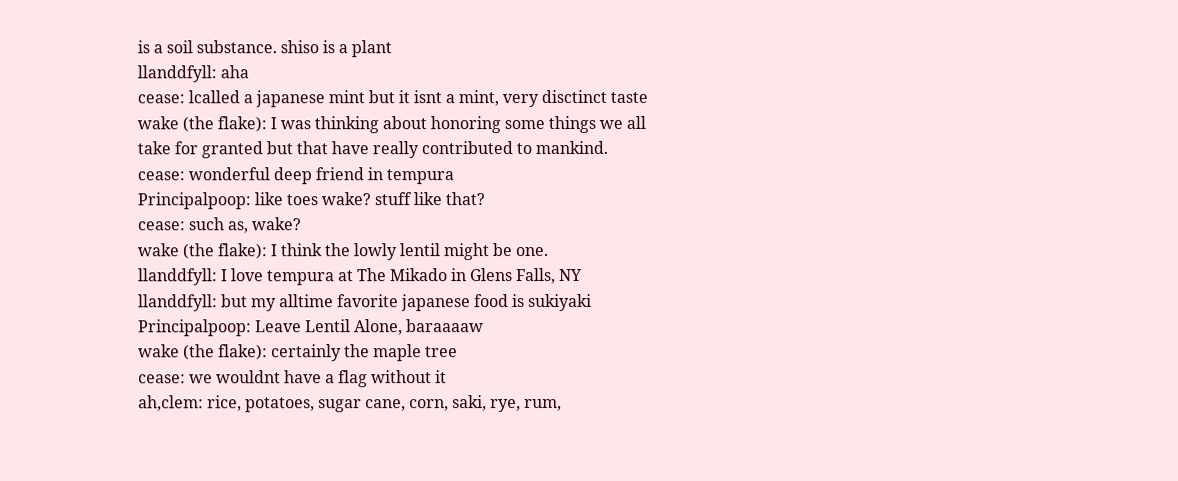is a soil substance. shiso is a plant
llanddfyll: aha
cease: lcalled a japanese mint but it isnt a mint, very disctinct taste
wake (the flake): I was thinking about honoring some things we all take for granted but that have really contributed to mankind.
cease: wonderful deep friend in tempura
Principalpoop: like toes wake? stuff like that?
cease: such as, wake?
wake (the flake): I think the lowly lentil might be one.
llanddfyll: I love tempura at The Mikado in Glens Falls, NY
llanddfyll: but my alltime favorite japanese food is sukiyaki
Principalpoop: Leave Lentil Alone, baraaaaw
wake (the flake): certainly the maple tree
cease: we wouldnt have a flag without it
ah,clem: rice, potatoes, sugar cane, corn, saki, rye, rum,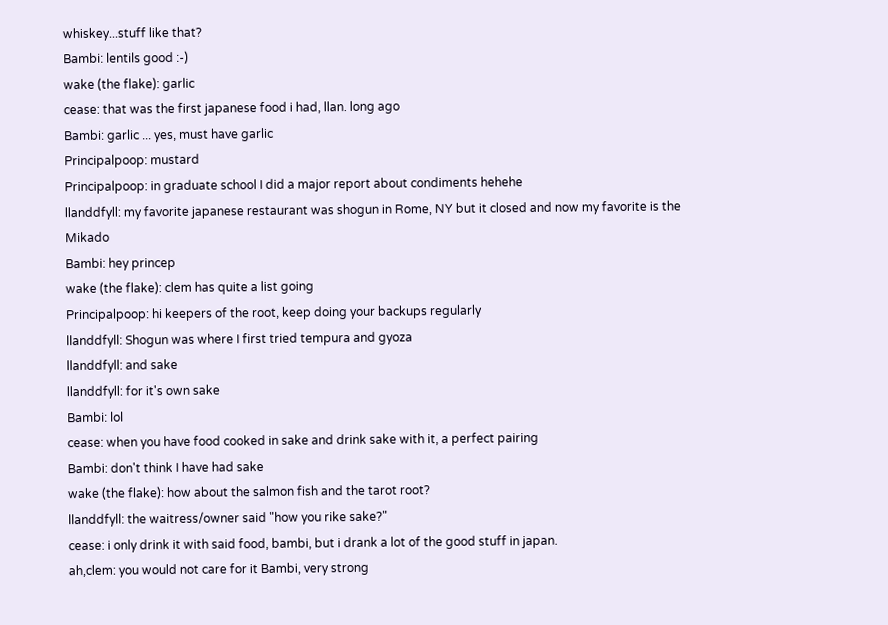whiskey...stuff like that?
Bambi: lentils good :-)
wake (the flake): garlic
cease: that was the first japanese food i had, llan. long ago
Bambi: garlic ... yes, must have garlic
Principalpoop: mustard
Principalpoop: in graduate school I did a major report about condiments hehehe
llanddfyll: my favorite japanese restaurant was shogun in Rome, NY but it closed and now my favorite is the Mikado
Bambi: hey princep
wake (the flake): clem has quite a list going
Principalpoop: hi keepers of the root, keep doing your backups regularly
llanddfyll: Shogun was where I first tried tempura and gyoza
llanddfyll: and sake
llanddfyll: for it's own sake
Bambi: lol
cease: when you have food cooked in sake and drink sake with it, a perfect pairing
Bambi: don't think I have had sake
wake (the flake): how about the salmon fish and the tarot root?
llanddfyll: the waitress/owner said "how you rike sake?"
cease: i only drink it with said food, bambi, but i drank a lot of the good stuff in japan.
ah,clem: you would not care for it Bambi, very strong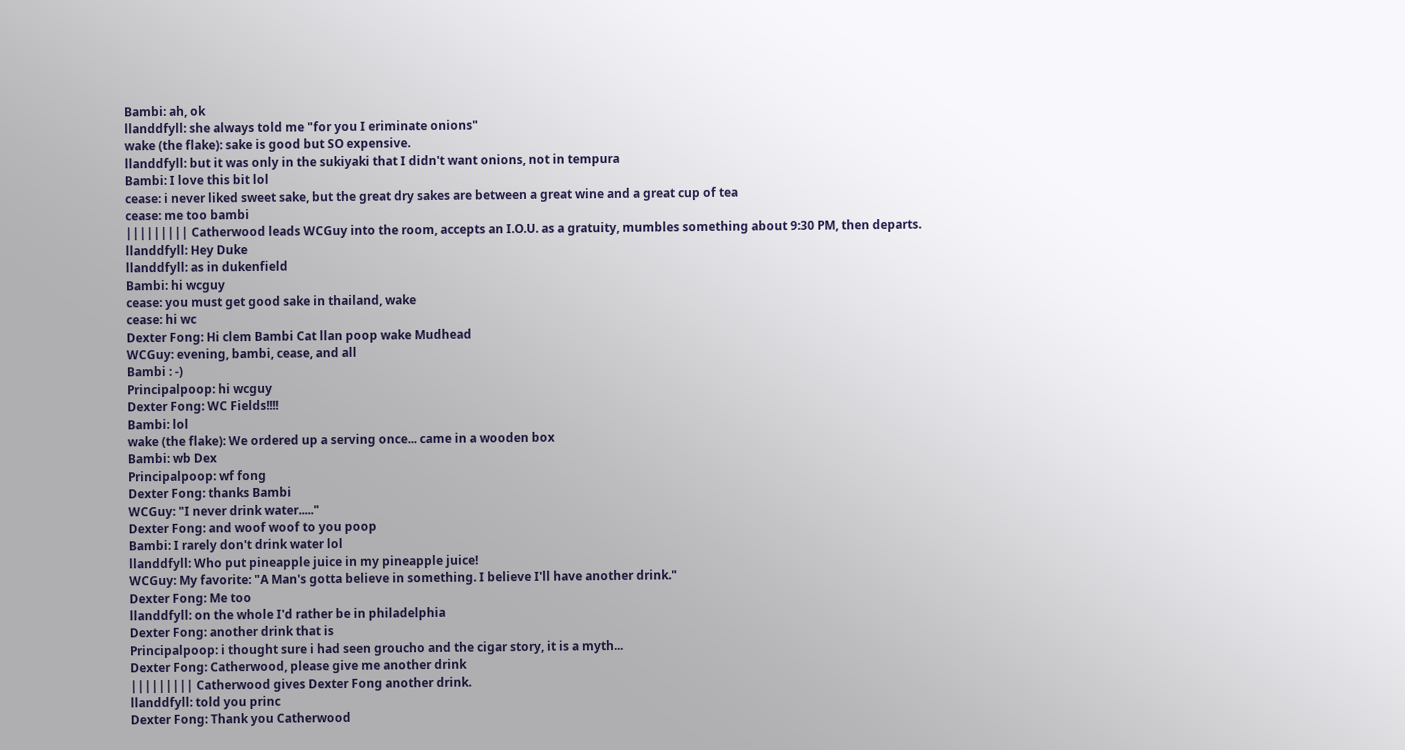Bambi: ah, ok
llanddfyll: she always told me "for you I eriminate onions"
wake (the flake): sake is good but SO expensive.
llanddfyll: but it was only in the sukiyaki that I didn't want onions, not in tempura
Bambi: I love this bit lol
cease: i never liked sweet sake, but the great dry sakes are between a great wine and a great cup of tea
cease: me too bambi
||||||||| Catherwood leads WCGuy into the room, accepts an I.O.U. as a gratuity, mumbles something about 9:30 PM, then departs.
llanddfyll: Hey Duke
llanddfyll: as in dukenfield
Bambi: hi wcguy
cease: you must get good sake in thailand, wake
cease: hi wc
Dexter Fong: Hi clem Bambi Cat llan poop wake Mudhead
WCGuy: evening, bambi, cease, and all
Bambi : -)
Principalpoop: hi wcguy
Dexter Fong: WC Fields!!!!
Bambi: lol
wake (the flake): We ordered up a serving once... came in a wooden box
Bambi: wb Dex
Principalpoop: wf fong
Dexter Fong: thanks Bambi
WCGuy: "I never drink water....."
Dexter Fong: and woof woof to you poop
Bambi: I rarely don't drink water lol
llanddfyll: Who put pineapple juice in my pineapple juice!
WCGuy: My favorite: "A Man's gotta believe in something. I believe I'll have another drink."
Dexter Fong: Me too
llanddfyll: on the whole I'd rather be in philadelphia
Dexter Fong: another drink that is
Principalpoop: i thought sure i had seen groucho and the cigar story, it is a myth...
Dexter Fong: Catherwood, please give me another drink
||||||||| Catherwood gives Dexter Fong another drink.
llanddfyll: told you princ
Dexter Fong: Thank you Catherwood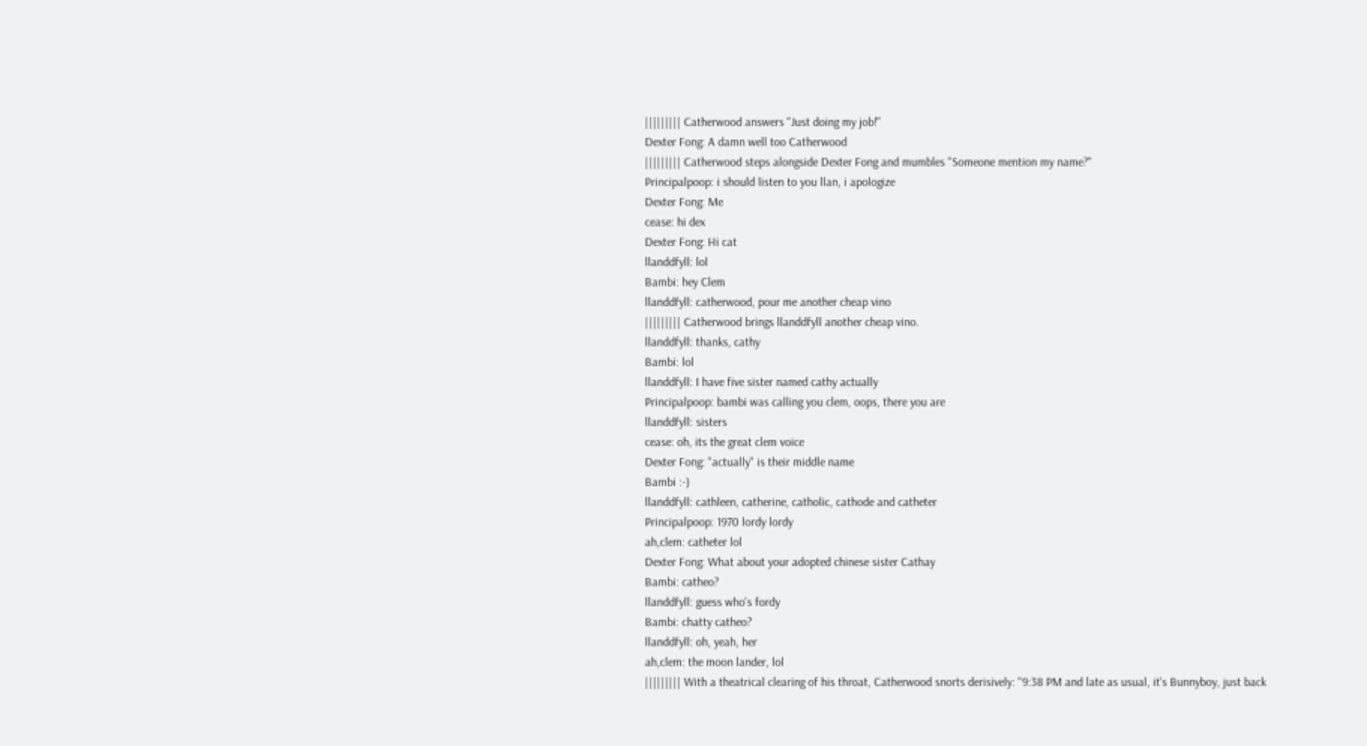||||||||| Catherwood answers "Just doing my job!"
Dexter Fong: A damn well too Catherwood
||||||||| Catherwood steps alongside Dexter Fong and mumbles "Someone mention my name?"
Principalpoop: i should listen to you llan, i apologize
Dexter Fong: Me
cease: hi dex
Dexter Fong: Hi cat
llanddfyll: lol
Bambi: hey Clem
llanddfyll: catherwood, pour me another cheap vino
||||||||| Catherwood brings llanddfyll another cheap vino.
llanddfyll: thanks, cathy
Bambi: lol
llanddfyll: I have five sister named cathy actually
Principalpoop: bambi was calling you clem, oops, there you are
llanddfyll: sisters
cease: oh, its the great clem voice
Dexter Fong: "actually" is their middle name
Bambi :-)
llanddfyll: cathleen, catherine, catholic, cathode and catheter
Principalpoop: 1970 lordy lordy
ah,clem: catheter lol
Dexter Fong: What about your adopted chinese sister Cathay
Bambi: catheo?
llanddfyll: guess who's fordy
Bambi: chatty catheo?
llanddfyll: oh, yeah, her
ah,clem: the moon lander, lol
||||||||| With a theatrical clearing of his throat, Catherwood snorts derisively: "9:38 PM and late as usual, it's Bunnyboy, just back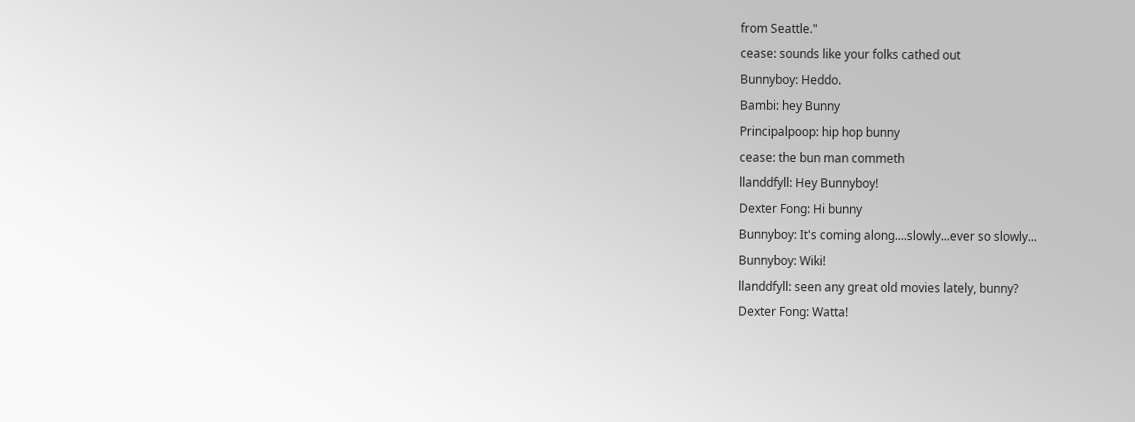from Seattle."
cease: sounds like your folks cathed out
Bunnyboy: Heddo.
Bambi: hey Bunny
Principalpoop: hip hop bunny
cease: the bun man commeth
llanddfyll: Hey Bunnyboy!
Dexter Fong: Hi bunny
Bunnyboy: It's coming along....slowly...ever so slowly...
Bunnyboy: Wiki!
llanddfyll: seen any great old movies lately, bunny?
Dexter Fong: Watta!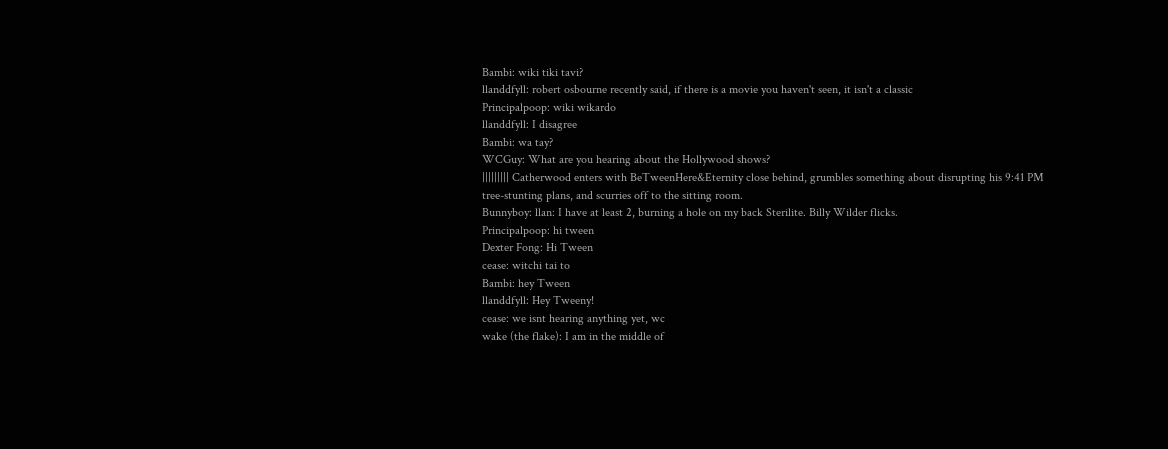Bambi: wiki tiki tavi?
llanddfyll: robert osbourne recently said, if there is a movie you haven't seen, it isn't a classic
Principalpoop: wiki wikardo
llanddfyll: I disagree
Bambi: wa tay?
WCGuy: What are you hearing about the Hollywood shows?
||||||||| Catherwood enters with BeTweenHere&Eternity close behind, grumbles something about disrupting his 9:41 PM tree-stunting plans, and scurries off to the sitting room.
Bunnyboy: llan: I have at least 2, burning a hole on my back Sterilite. Billy Wilder flicks.
Principalpoop: hi tween
Dexter Fong: Hi Tween
cease: witchi tai to
Bambi: hey Tween
llanddfyll: Hey Tweeny!
cease: we isnt hearing anything yet, wc
wake (the flake): I am in the middle of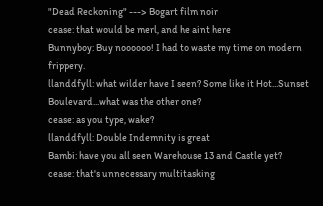"Dead Reckoning" ---> Bogart film noir
cease: that would be merl, and he aint here
Bunnyboy: Buy noooooo! I had to waste my time on modern frippery.
llanddfyll: what wilder have I seen? Some like it Hot...Sunset Boulevard...what was the other one?
cease: as you type, wake?
llanddfyll: Double Indemnity is great
Bambi: have you all seen Warehouse 13 and Castle yet?
cease: that's unnecessary multitasking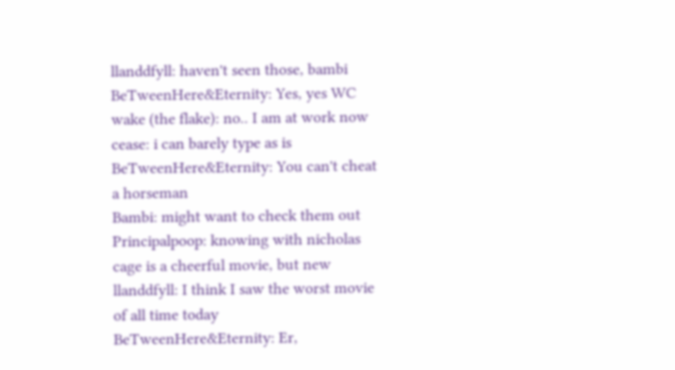llanddfyll: haven't seen those, bambi
BeTweenHere&Eternity: Yes, yes WC
wake (the flake): no.. I am at work now
cease: i can barely type as is
BeTweenHere&Eternity: You can't cheat a horseman
Bambi: might want to check them out
Principalpoop: knowing with nicholas cage is a cheerful movie, but new
llanddfyll: I think I saw the worst movie of all time today
BeTweenHere&Eternity: Er,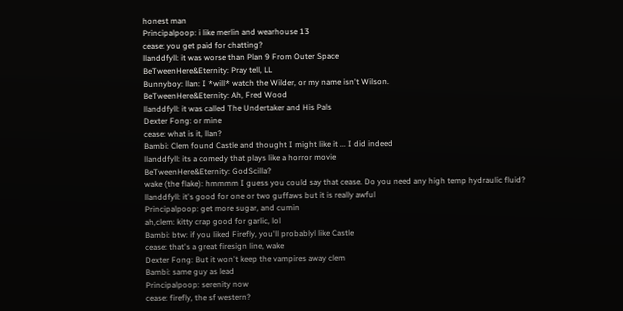honest man
Principalpoop: i like merlin and wearhouse 13
cease: you get paid for chatting?
llanddfyll: it was worse than Plan 9 From Outer Space
BeTweenHere&Eternity: Pray tell, LL
Bunnyboy: llan: I *will* watch the Wilder, or my name isn't Wilson.
BeTweenHere&Eternity: Ah, Fred Wood
llanddfyll: it was called The Undertaker and His Pals
Dexter Fong: or mine
cease: what is it, llan?
Bambi: Clem found Castle and thought I might like it ... I did indeed
llanddfyll: its a comedy that plays like a horror movie
BeTweenHere&Eternity: GodScilla?
wake (the flake): hmmmm I guess you could say that cease. Do you need any high temp hydraulic fluid?
llanddfyll: it's good for one or two guffaws but it is really awful
Principalpoop: get more sugar, and cumin
ah,clem: kitty crap good for garlic, lol
Bambi: btw: if you liked Firefly, you'll probablyl like Castle
cease: that's a great firesign line, wake
Dexter Fong: But it won't keep the vampires away clem
Bambi: same guy as lead
Principalpoop: serenity now
cease: firefly, the sf western?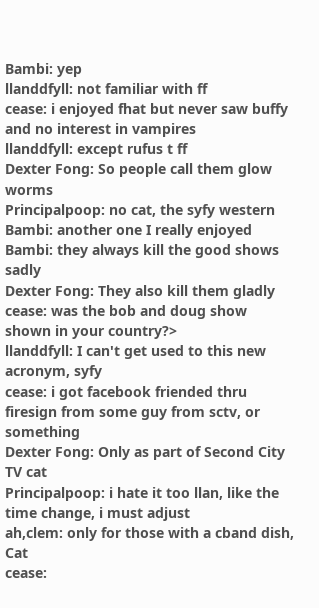Bambi: yep
llanddfyll: not familiar with ff
cease: i enjoyed fhat but never saw buffy and no interest in vampires
llanddfyll: except rufus t ff
Dexter Fong: So people call them glow worms
Principalpoop: no cat, the syfy western
Bambi: another one I really enjoyed
Bambi: they always kill the good shows sadly
Dexter Fong: They also kill them gladly
cease: was the bob and doug show shown in your country?>
llanddfyll: I can't get used to this new acronym, syfy
cease: i got facebook friended thru firesign from some guy from sctv, or something
Dexter Fong: Only as part of Second City TV cat
Principalpoop: i hate it too llan, like the time change, i must adjust
ah,clem: only for those with a cband dish, Cat
cease: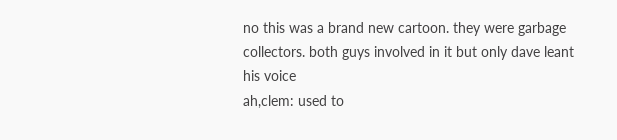no this was a brand new cartoon. they were garbage collectors. both guys involved in it but only dave leant his voice
ah,clem: used to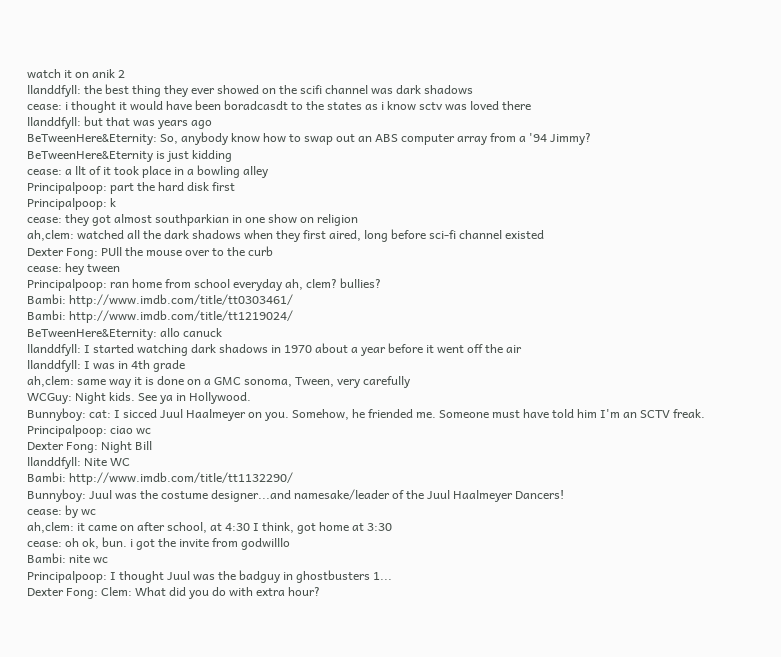watch it on anik 2
llanddfyll: the best thing they ever showed on the scifi channel was dark shadows
cease: i thought it would have been boradcasdt to the states as i know sctv was loved there
llanddfyll: but that was years ago
BeTweenHere&Eternity: So, anybody know how to swap out an ABS computer array from a '94 Jimmy?
BeTweenHere&Eternity is just kidding
cease: a llt of it took place in a bowling alley
Principalpoop: part the hard disk first
Principalpoop: k
cease: they got almost southparkian in one show on religion
ah,clem: watched all the dark shadows when they first aired, long before sci-fi channel existed
Dexter Fong: PUll the mouse over to the curb
cease: hey tween
Principalpoop: ran home from school everyday ah, clem? bullies?
Bambi: http://www.imdb.com/title/tt0303461/
Bambi: http://www.imdb.com/title/tt1219024/
BeTweenHere&Eternity: allo canuck
llanddfyll: I started watching dark shadows in 1970 about a year before it went off the air
llanddfyll: I was in 4th grade
ah,clem: same way it is done on a GMC sonoma, Tween, very carefully
WCGuy: Night kids. See ya in Hollywood.
Bunnyboy: cat: I sicced Juul Haalmeyer on you. Somehow, he friended me. Someone must have told him I'm an SCTV freak.
Principalpoop: ciao wc
Dexter Fong: Night Bill
llanddfyll: Nite WC
Bambi: http://www.imdb.com/title/tt1132290/
Bunnyboy: Juul was the costume designer...and namesake/leader of the Juul Haalmeyer Dancers!
cease: by wc
ah,clem: it came on after school, at 4:30 I think, got home at 3:30
cease: oh ok, bun. i got the invite from godwilllo
Bambi: nite wc
Principalpoop: I thought Juul was the badguy in ghostbusters 1...
Dexter Fong: Clem: What did you do with extra hour?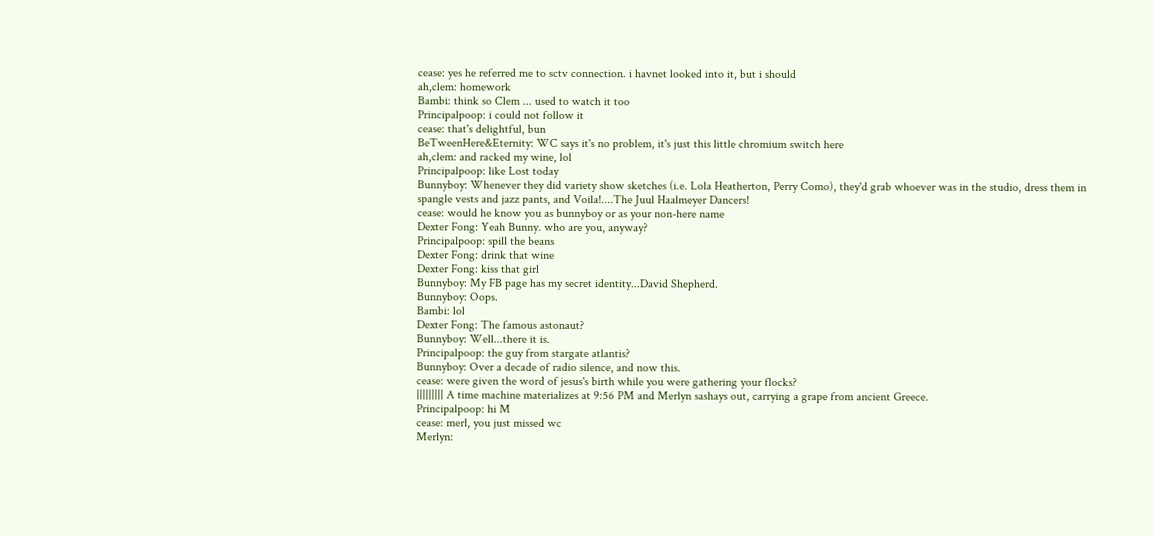cease: yes he referred me to sctv connection. i havnet looked into it, but i should
ah,clem: homework
Bambi: think so Clem ... used to watch it too
Principalpoop: i could not follow it
cease: that's delightful, bun
BeTweenHere&Eternity: WC says it's no problem, it's just this little chromium switch here
ah,clem: and racked my wine, lol
Principalpoop: like Lost today
Bunnyboy: Whenever they did variety show sketches (i.e. Lola Heatherton, Perry Como), they'd grab whoever was in the studio, dress them in spangle vests and jazz pants, and Voila!....The Juul Haalmeyer Dancers!
cease: would he know you as bunnyboy or as your non-here name
Dexter Fong: Yeah Bunny. who are you, anyway?
Principalpoop: spill the beans
Dexter Fong: drink that wine
Dexter Fong: kiss that girl
Bunnyboy: My FB page has my secret identity...David Shepherd.
Bunnyboy: Oops.
Bambi: lol
Dexter Fong: The famous astonaut?
Bunnyboy: Well...there it is.
Principalpoop: the guy from stargate atlantis?
Bunnyboy: Over a decade of radio silence, and now this.
cease: were given the word of jesus's birth while you were gathering your flocks?
||||||||| A time machine materializes at 9:56 PM and Merlyn sashays out, carrying a grape from ancient Greece.
Principalpoop: hi M
cease: merl, you just missed wc
Merlyn: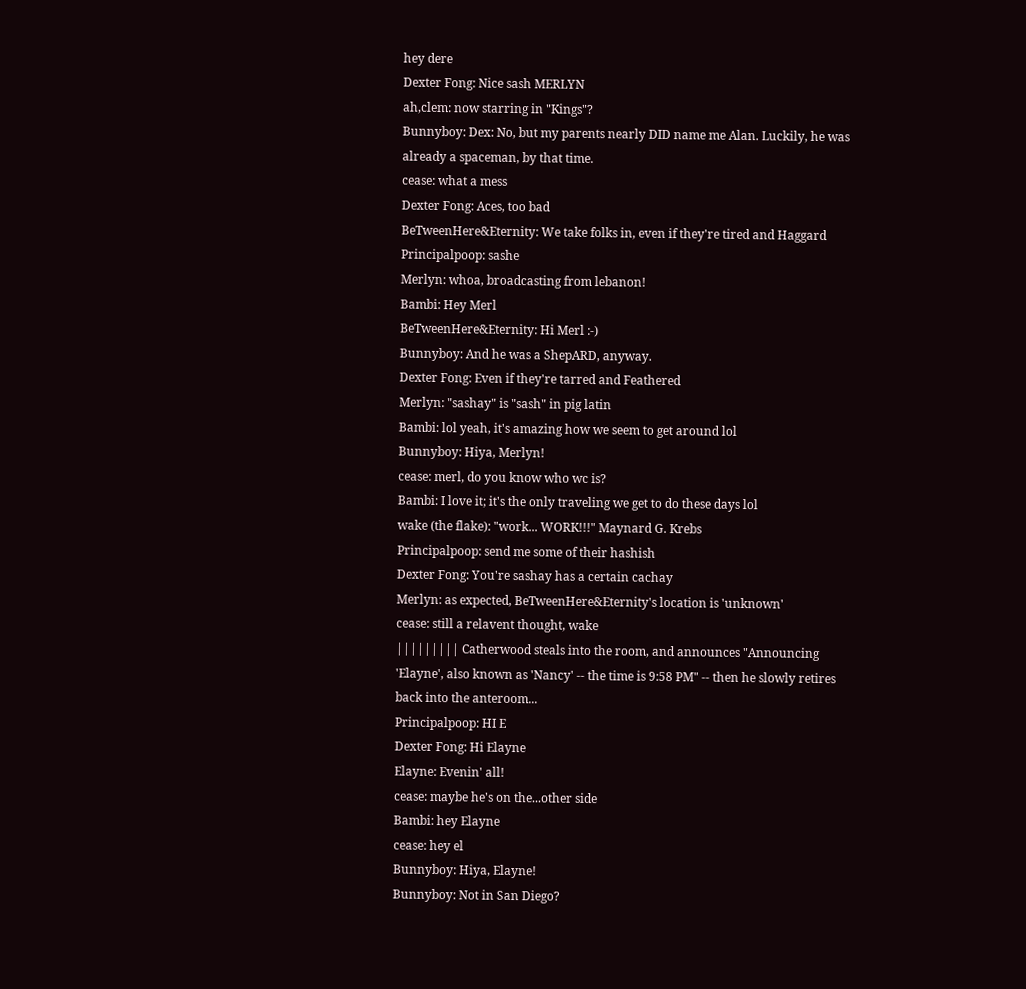hey dere
Dexter Fong: Nice sash MERLYN
ah,clem: now starring in "Kings"?
Bunnyboy: Dex: No, but my parents nearly DID name me Alan. Luckily, he was already a spaceman, by that time.
cease: what a mess
Dexter Fong: Aces, too bad
BeTweenHere&Eternity: We take folks in, even if they're tired and Haggard
Principalpoop: sashe
Merlyn: whoa, broadcasting from lebanon!
Bambi: Hey Merl
BeTweenHere&Eternity: Hi Merl :-)
Bunnyboy: And he was a ShepARD, anyway.
Dexter Fong: Even if they're tarred and Feathered
Merlyn: "sashay" is "sash" in pig latin
Bambi: lol yeah, it's amazing how we seem to get around lol
Bunnyboy: Hiya, Merlyn!
cease: merl, do you know who wc is?
Bambi: I love it; it's the only traveling we get to do these days lol
wake (the flake): "work... WORK!!!" Maynard G. Krebs
Principalpoop: send me some of their hashish
Dexter Fong: You're sashay has a certain cachay
Merlyn: as expected, BeTweenHere&Eternity's location is 'unknown'
cease: still a relavent thought, wake
||||||||| Catherwood steals into the room, and announces "Announcing 'Elayne', also known as 'Nancy' -- the time is 9:58 PM" -- then he slowly retires back into the anteroom...
Principalpoop: HI E
Dexter Fong: Hi Elayne
Elayne: Evenin' all!
cease: maybe he's on the...other side
Bambi: hey Elayne
cease: hey el
Bunnyboy: Hiya, Elayne!
Bunnyboy: Not in San Diego?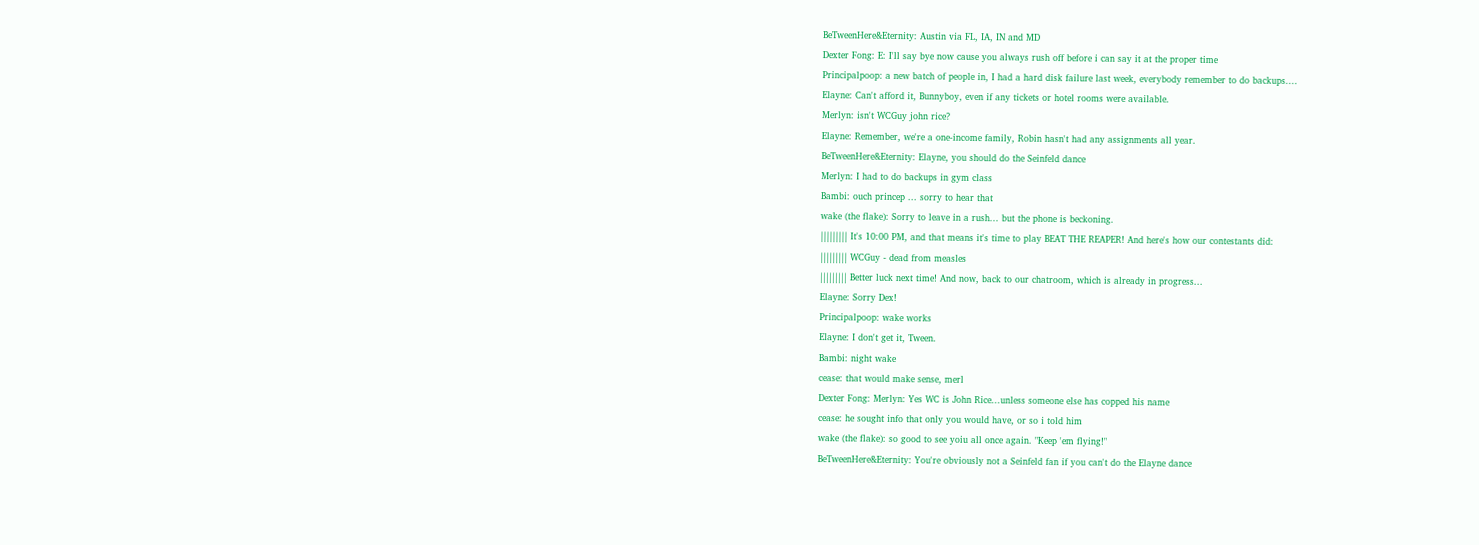BeTweenHere&Eternity: Austin via FL, IA, IN and MD
Dexter Fong: E: I'll say bye now cause you always rush off before i can say it at the proper time
Principalpoop: a new batch of people in, I had a hard disk failure last week, everybody remember to do backups....
Elayne: Can't afford it, Bunnyboy, even if any tickets or hotel rooms were available.
Merlyn: isn't WCGuy john rice?
Elayne: Remember, we're a one-income family, Robin hasn't had any assignments all year.
BeTweenHere&Eternity: Elayne, you should do the Seinfeld dance
Merlyn: I had to do backups in gym class
Bambi: ouch princep ... sorry to hear that
wake (the flake): Sorry to leave in a rush... but the phone is beckoning.
||||||||| It's 10:00 PM, and that means it's time to play BEAT THE REAPER! And here's how our contestants did:
||||||||| WCGuy - dead from measles
||||||||| Better luck next time! And now, back to our chatroom, which is already in progress...
Elayne: Sorry Dex!
Principalpoop: wake works
Elayne: I don't get it, Tween.
Bambi: night wake
cease: that would make sense, merl
Dexter Fong: Merlyn: Yes WC is John Rice...unless someone else has copped his name
cease: he sought info that only you would have, or so i told him
wake (the flake): so good to see yoiu all once again. "Keep 'em flying!"
BeTweenHere&Eternity: You're obviously not a Seinfeld fan if you can't do the Elayne dance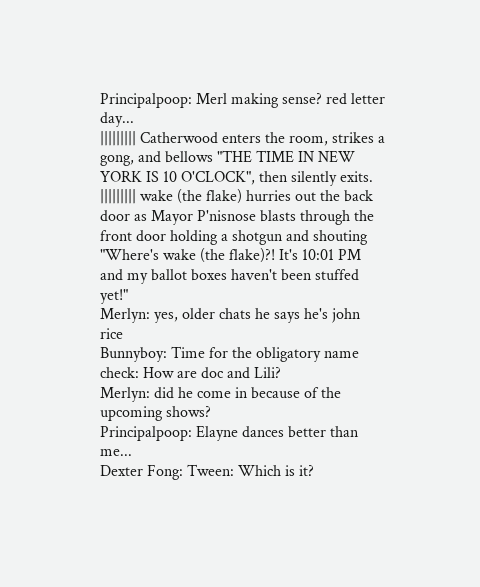Principalpoop: Merl making sense? red letter day...
||||||||| Catherwood enters the room, strikes a gong, and bellows "THE TIME IN NEW YORK IS 10 O'CLOCK", then silently exits.
||||||||| wake (the flake) hurries out the back door as Mayor P'nisnose blasts through the front door holding a shotgun and shouting "Where's wake (the flake)?! It's 10:01 PM and my ballot boxes haven't been stuffed yet!"
Merlyn: yes, older chats he says he's john rice
Bunnyboy: Time for the obligatory name check: How are doc and Lili?
Merlyn: did he come in because of the upcoming shows?
Principalpoop: Elayne dances better than me...
Dexter Fong: Tween: Which is it?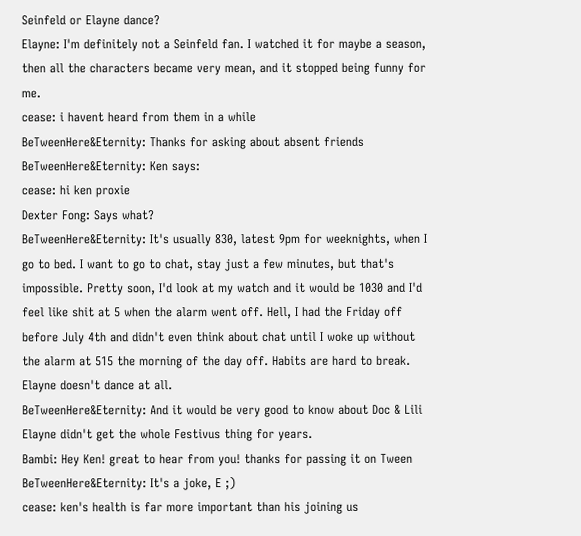Seinfeld or Elayne dance?
Elayne: I'm definitely not a Seinfeld fan. I watched it for maybe a season, then all the characters became very mean, and it stopped being funny for me.
cease: i havent heard from them in a while
BeTweenHere&Eternity: Thanks for asking about absent friends
BeTweenHere&Eternity: Ken says:
cease: hi ken proxie
Dexter Fong: Says what?
BeTweenHere&Eternity: It's usually 830, latest 9pm for weeknights, when I go to bed. I want to go to chat, stay just a few minutes, but that's impossible. Pretty soon, I'd look at my watch and it would be 1030 and I'd feel like shit at 5 when the alarm went off. Hell, I had the Friday off before July 4th and didn't even think about chat until I woke up without the alarm at 515 the morning of the day off. Habits are hard to break.
Elayne doesn't dance at all.
BeTweenHere&Eternity: And it would be very good to know about Doc & Lili
Elayne didn't get the whole Festivus thing for years.
Bambi: Hey Ken! great to hear from you! thanks for passing it on Tween
BeTweenHere&Eternity: It's a joke, E ;)
cease: ken's health is far more important than his joining us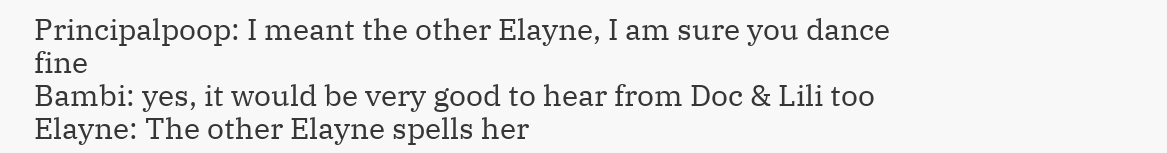Principalpoop: I meant the other Elayne, I am sure you dance fine
Bambi: yes, it would be very good to hear from Doc & Lili too
Elayne: The other Elayne spells her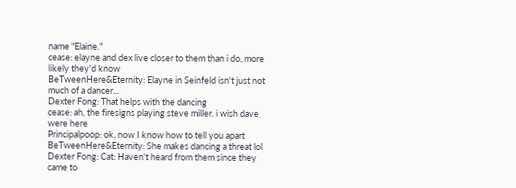name "Elaine."
cease: elayne and dex live closer to them than i do, more likely they'd know
BeTweenHere&Eternity: Elayne in Seinfeld isn't just not much of a dancer...
Dexter Fong: That helps with the dancing
cease: ah, the firesigns playing steve miller. i wish dave were here
Principalpoop: ok, now I know how to tell you apart
BeTweenHere&Eternity: She makes dancing a threat lol
Dexter Fong: Cat: Haven't heard from them since they came to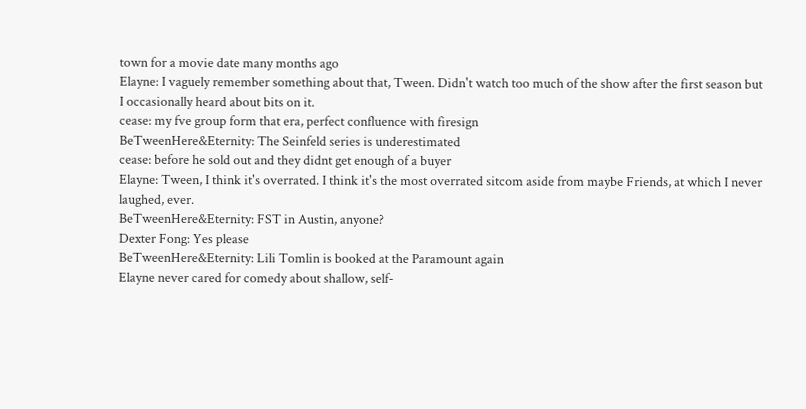town for a movie date many months ago
Elayne: I vaguely remember something about that, Tween. Didn't watch too much of the show after the first season but I occasionally heard about bits on it.
cease: my fve group form that era, perfect confluence with firesign
BeTweenHere&Eternity: The Seinfeld series is underestimated
cease: before he sold out and they didnt get enough of a buyer
Elayne: Tween, I think it's overrated. I think it's the most overrated sitcom aside from maybe Friends, at which I never laughed, ever.
BeTweenHere&Eternity: FST in Austin, anyone?
Dexter Fong: Yes please
BeTweenHere&Eternity: Lili Tomlin is booked at the Paramount again
Elayne never cared for comedy about shallow, self-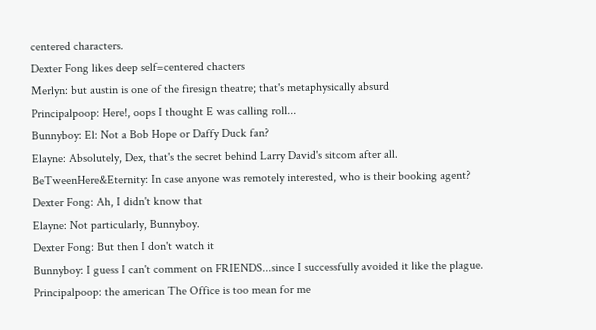centered characters.
Dexter Fong likes deep self=centered chacters
Merlyn: but austin is one of the firesign theatre; that's metaphysically absurd
Principalpoop: Here!, oops I thought E was calling roll...
Bunnyboy: El: Not a Bob Hope or Daffy Duck fan?
Elayne: Absolutely, Dex, that's the secret behind Larry David's sitcom after all.
BeTweenHere&Eternity: In case anyone was remotely interested, who is their booking agent?
Dexter Fong: Ah, I didn't know that
Elayne: Not particularly, Bunnyboy.
Dexter Fong: But then I don't watch it
Bunnyboy: I guess I can't comment on FRIENDS...since I successfully avoided it like the plague.
Principalpoop: the american The Office is too mean for me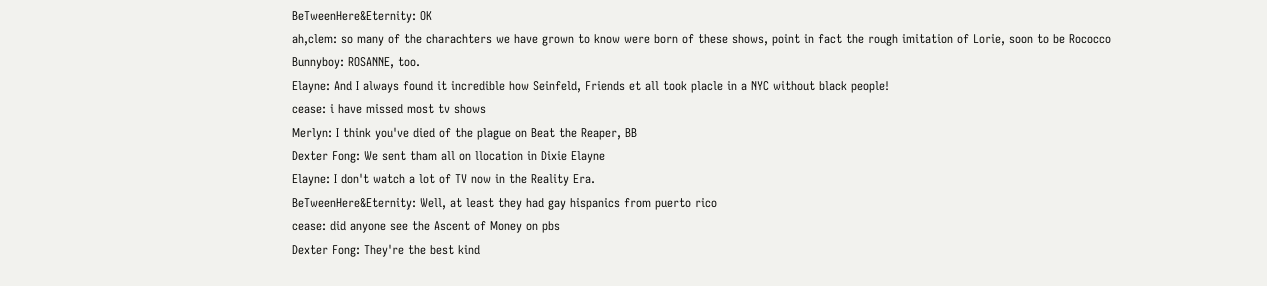BeTweenHere&Eternity: OK
ah,clem: so many of the charachters we have grown to know were born of these shows, point in fact the rough imitation of Lorie, soon to be Rococco
Bunnyboy: ROSANNE, too.
Elayne: And I always found it incredible how Seinfeld, Friends et all took placle in a NYC without black people!
cease: i have missed most tv shows
Merlyn: I think you've died of the plague on Beat the Reaper, BB
Dexter Fong: We sent tham all on llocation in Dixie Elayne
Elayne: I don't watch a lot of TV now in the Reality Era.
BeTweenHere&Eternity: Well, at least they had gay hispanics from puerto rico
cease: did anyone see the Ascent of Money on pbs
Dexter Fong: They're the best kind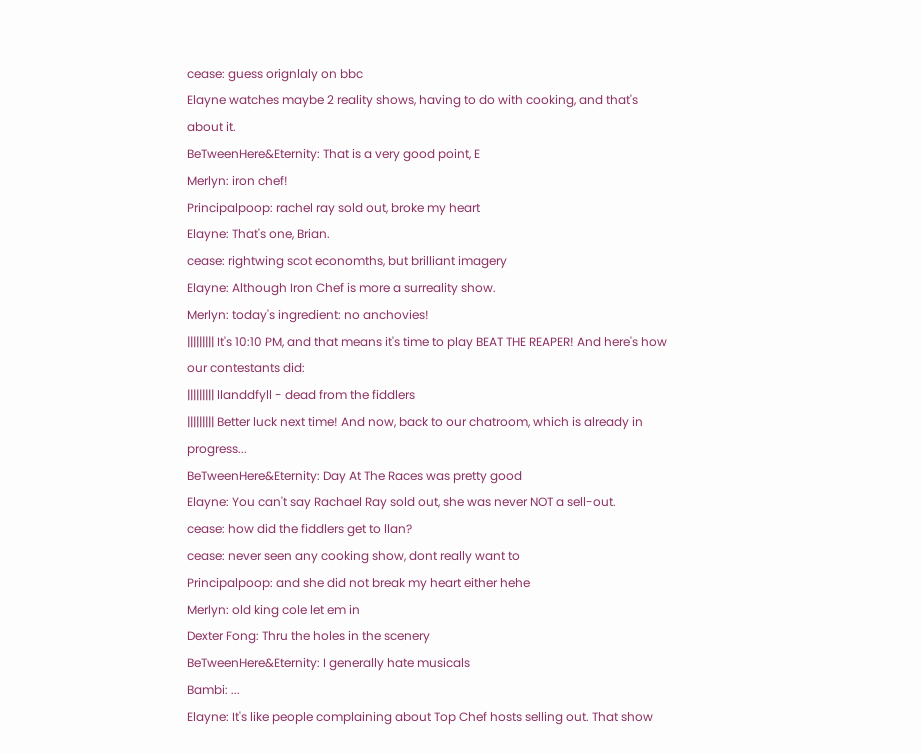cease: guess orignlaly on bbc
Elayne watches maybe 2 reality shows, having to do with cooking, and that's about it.
BeTweenHere&Eternity: That is a very good point, E
Merlyn: iron chef!
Principalpoop: rachel ray sold out, broke my heart
Elayne: That's one, Brian.
cease: rightwing scot economths, but brilliant imagery
Elayne: Although Iron Chef is more a surreality show.
Merlyn: today's ingredient: no anchovies!
||||||||| It's 10:10 PM, and that means it's time to play BEAT THE REAPER! And here's how our contestants did:
||||||||| llanddfyll - dead from the fiddlers
||||||||| Better luck next time! And now, back to our chatroom, which is already in progress...
BeTweenHere&Eternity: Day At The Races was pretty good
Elayne: You can't say Rachael Ray sold out, she was never NOT a sell-out.
cease: how did the fiddlers get to llan?
cease: never seen any cooking show, dont really want to
Principalpoop: and she did not break my heart either hehe
Merlyn: old king cole let em in
Dexter Fong: Thru the holes in the scenery
BeTweenHere&Eternity: I generally hate musicals
Bambi: ...
Elayne: It's like people complaining about Top Chef hosts selling out. That show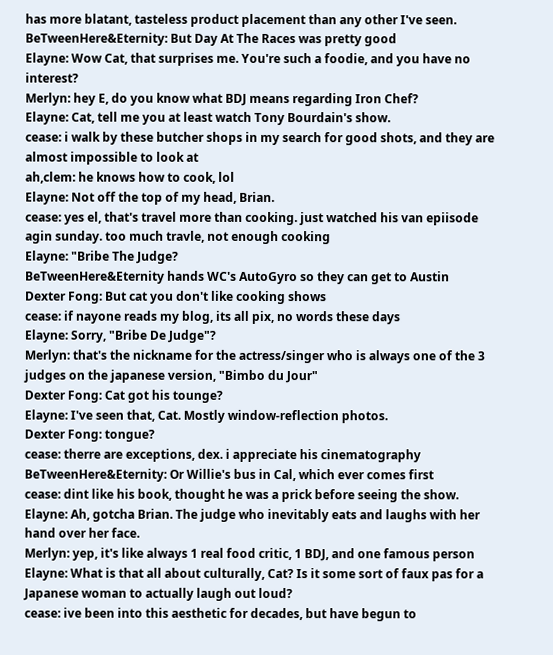has more blatant, tasteless product placement than any other I've seen.
BeTweenHere&Eternity: But Day At The Races was pretty good
Elayne: Wow Cat, that surprises me. You're such a foodie, and you have no interest?
Merlyn: hey E, do you know what BDJ means regarding Iron Chef?
Elayne: Cat, tell me you at least watch Tony Bourdain's show.
cease: i walk by these butcher shops in my search for good shots, and they are almost impossible to look at
ah,clem: he knows how to cook, lol
Elayne: Not off the top of my head, Brian.
cease: yes el, that's travel more than cooking. just watched his van epiisode agin sunday. too much travle, not enough cooking
Elayne: "Bribe The Judge?
BeTweenHere&Eternity hands WC's AutoGyro so they can get to Austin
Dexter Fong: But cat you don't like cooking shows
cease: if nayone reads my blog, its all pix, no words these days
Elayne: Sorry, "Bribe De Judge"?
Merlyn: that's the nickname for the actress/singer who is always one of the 3 judges on the japanese version, "Bimbo du Jour"
Dexter Fong: Cat got his tounge?
Elayne: I've seen that, Cat. Mostly window-reflection photos.
Dexter Fong: tongue?
cease: therre are exceptions, dex. i appreciate his cinematography
BeTweenHere&Eternity: Or Willie's bus in Cal, which ever comes first
cease: dint like his book, thought he was a prick before seeing the show.
Elayne: Ah, gotcha Brian. The judge who inevitably eats and laughs with her hand over her face.
Merlyn: yep, it's like always 1 real food critic, 1 BDJ, and one famous person
Elayne: What is that all about culturally, Cat? Is it some sort of faux pas for a Japanese woman to actually laugh out loud?
cease: ive been into this aesthetic for decades, but have begun to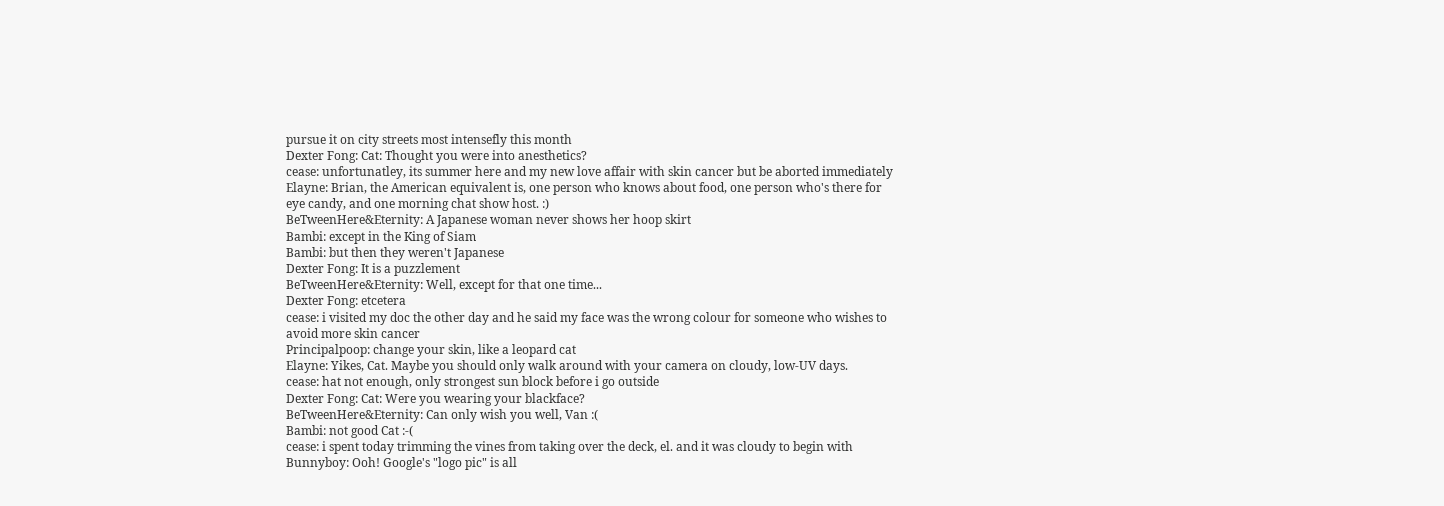pursue it on city streets most intensefly this month
Dexter Fong: Cat: Thought you were into anesthetics?
cease: unfortunatley, its summer here and my new love affair with skin cancer but be aborted immediately
Elayne: Brian, the American equivalent is, one person who knows about food, one person who's there for eye candy, and one morning chat show host. :)
BeTweenHere&Eternity: A Japanese woman never shows her hoop skirt
Bambi: except in the King of Siam
Bambi: but then they weren't Japanese
Dexter Fong: It is a puzzlement
BeTweenHere&Eternity: Well, except for that one time...
Dexter Fong: etcetera
cease: i visited my doc the other day and he said my face was the wrong colour for someone who wishes to avoid more skin cancer
Principalpoop: change your skin, like a leopard cat
Elayne: Yikes, Cat. Maybe you should only walk around with your camera on cloudy, low-UV days.
cease: hat not enough, only strongest sun block before i go outside
Dexter Fong: Cat: Were you wearing your blackface?
BeTweenHere&Eternity: Can only wish you well, Van :(
Bambi: not good Cat :-(
cease: i spent today trimming the vines from taking over the deck, el. and it was cloudy to begin with
Bunnyboy: Ooh! Google's "logo pic" is all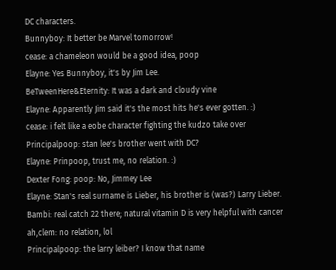DC characters.
Bunnyboy: It better be Marvel tomorrow!
cease: a chameleon would be a good idea, poop
Elayne: Yes Bunnyboy, it's by Jim Lee.
BeTweenHere&Eternity: It was a dark and cloudy vine
Elayne: Apparently Jim said it's the most hits he's ever gotten. :)
cease: i felt like a eobe character fighting the kudzo take over
Principalpoop: stan lee's brother went with DC?
Elayne: Prinpoop, trust me, no relation. :)
Dexter Fong: poop: No, Jimmey Lee
Elayne: Stan's real surname is Lieber, his brother is (was?) Larry Lieber.
Bambi: real catch 22 there; natural vitamin D is very helpful with cancer
ah,clem: no relation, lol
Principalpoop: the larry leiber? I know that name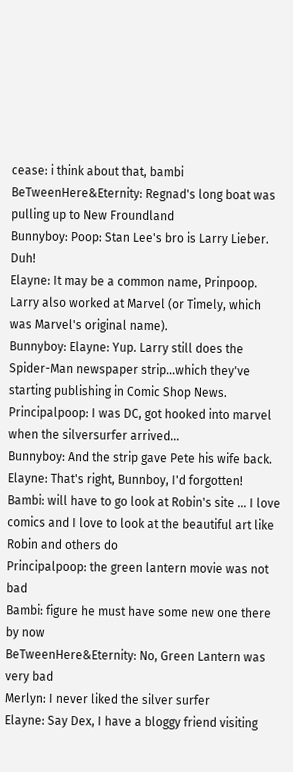cease: i think about that, bambi
BeTweenHere&Eternity: Regnad's long boat was pulling up to New Froundland
Bunnyboy: Poop: Stan Lee's bro is Larry Lieber. Duh!
Elayne: It may be a common name, Prinpoop. Larry also worked at Marvel (or Timely, which was Marvel's original name).
Bunnyboy: Elayne: Yup. Larry still does the Spider-Man newspaper strip...which they've starting publishing in Comic Shop News.
Principalpoop: I was DC, got hooked into marvel when the silversurfer arrived...
Bunnyboy: And the strip gave Pete his wife back.
Elayne: That's right, Bunnboy, I'd forgotten!
Bambi: will have to go look at Robin's site ... I love comics and I love to look at the beautiful art like Robin and others do
Principalpoop: the green lantern movie was not bad
Bambi: figure he must have some new one there by now
BeTweenHere&Eternity: No, Green Lantern was very bad
Merlyn: I never liked the silver surfer
Elayne: Say Dex, I have a bloggy friend visiting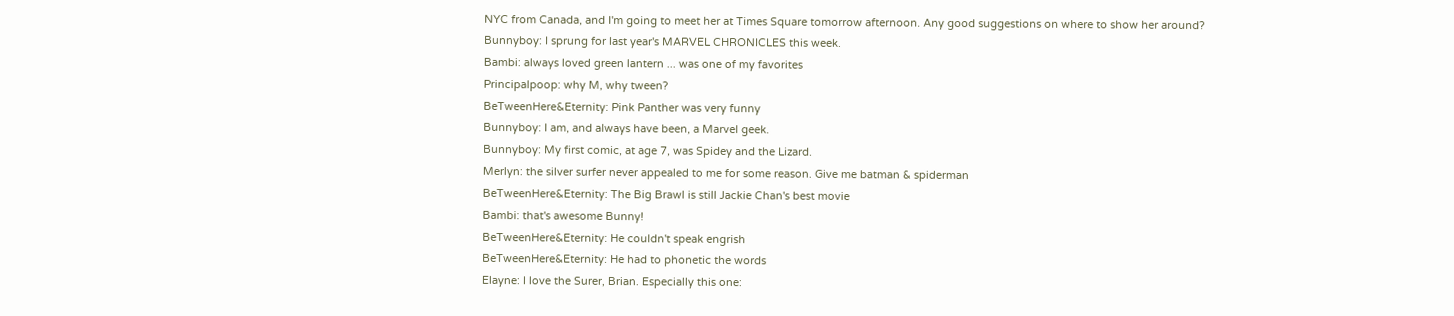NYC from Canada, and I'm going to meet her at Times Square tomorrow afternoon. Any good suggestions on where to show her around?
Bunnyboy: I sprung for last year's MARVEL CHRONICLES this week.
Bambi: always loved green lantern ... was one of my favorites
Principalpoop: why M, why tween?
BeTweenHere&Eternity: Pink Panther was very funny
Bunnyboy: I am, and always have been, a Marvel geek.
Bunnyboy: My first comic, at age 7, was Spidey and the Lizard.
Merlyn: the silver surfer never appealed to me for some reason. Give me batman & spiderman
BeTweenHere&Eternity: The Big Brawl is still Jackie Chan's best movie
Bambi: that's awesome Bunny!
BeTweenHere&Eternity: He couldn't speak engrish
BeTweenHere&Eternity: He had to phonetic the words
Elayne: I love the Surer, Brian. Especially this one: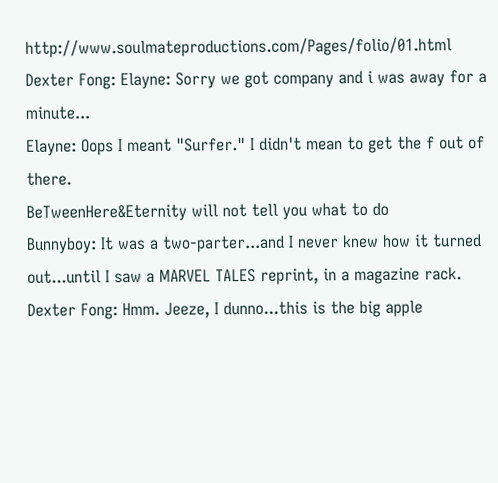http://www.soulmateproductions.com/Pages/folio/01.html
Dexter Fong: Elayne: Sorry we got company and i was away for a minute...
Elayne: Oops I meant "Surfer." I didn't mean to get the f out of there.
BeTweenHere&Eternity will not tell you what to do
Bunnyboy: It was a two-parter...and I never knew how it turned out...until I saw a MARVEL TALES reprint, in a magazine rack.
Dexter Fong: Hmm. Jeeze, I dunno...this is the big apple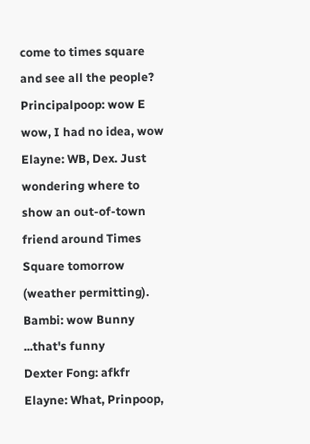come to times square and see all the people?
Principalpoop: wow E wow, I had no idea, wow
Elayne: WB, Dex. Just wondering where to show an out-of-town friend around Times Square tomorrow (weather permitting).
Bambi: wow Bunny ...that's funny
Dexter Fong: afkfr
Elayne: What, Prinpoop,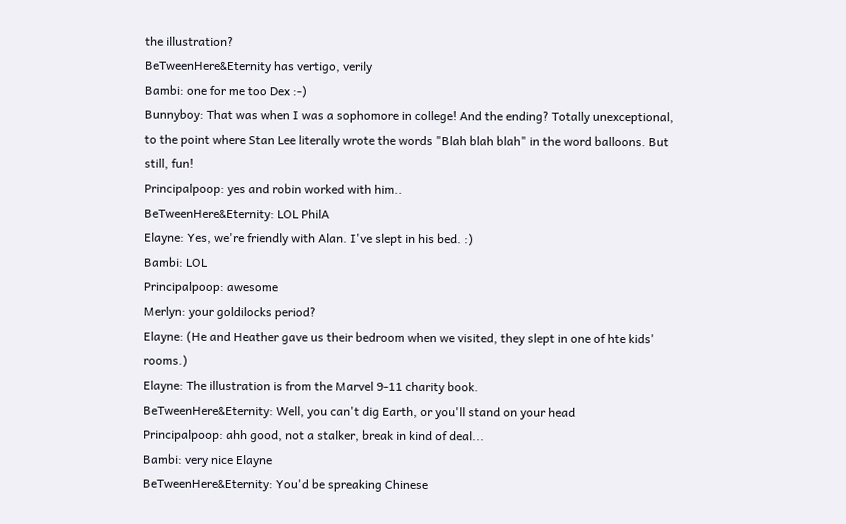the illustration?
BeTweenHere&Eternity has vertigo, verily
Bambi: one for me too Dex :-)
Bunnyboy: That was when I was a sophomore in college! And the ending? Totally unexceptional, to the point where Stan Lee literally wrote the words "Blah blah blah" in the word balloons. But still, fun!
Principalpoop: yes and robin worked with him..
BeTweenHere&Eternity: LOL PhilA
Elayne: Yes, we're friendly with Alan. I've slept in his bed. :)
Bambi: LOL
Principalpoop: awesome
Merlyn: your goldilocks period?
Elayne: (He and Heather gave us their bedroom when we visited, they slept in one of hte kids' rooms.)
Elayne: The illustration is from the Marvel 9-11 charity book.
BeTweenHere&Eternity: Well, you can't dig Earth, or you'll stand on your head
Principalpoop: ahh good, not a stalker, break in kind of deal...
Bambi: very nice Elayne
BeTweenHere&Eternity: You'd be spreaking Chinese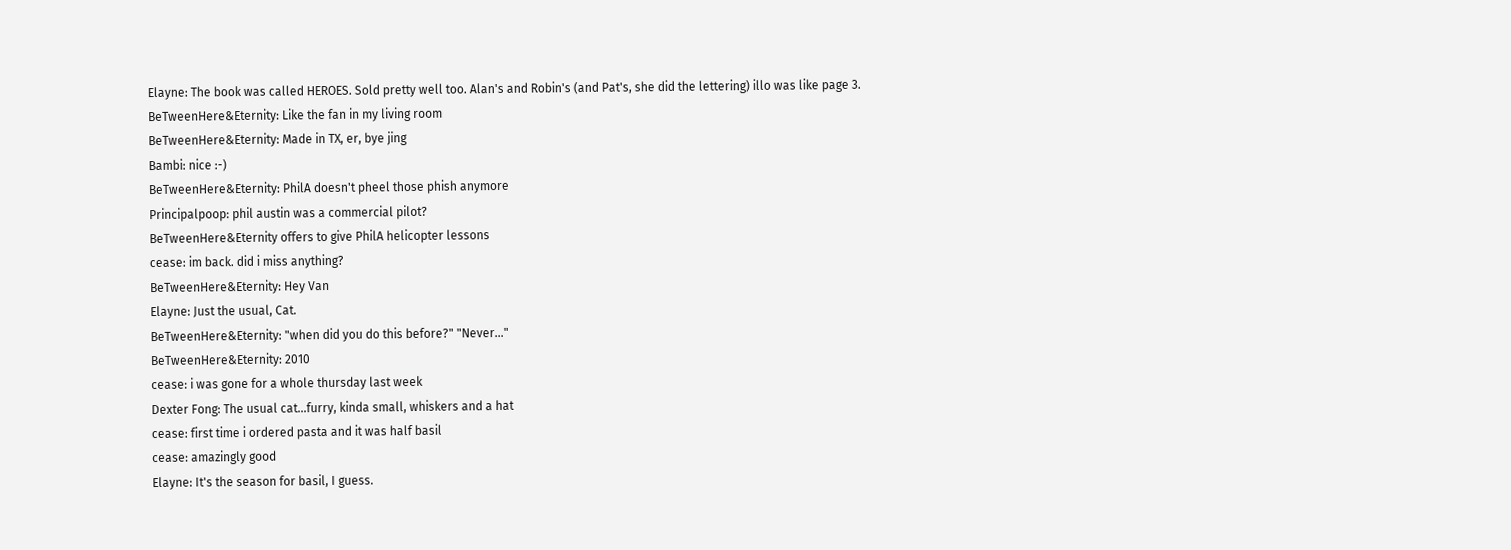Elayne: The book was called HEROES. Sold pretty well too. Alan's and Robin's (and Pat's, she did the lettering) illo was like page 3.
BeTweenHere&Eternity: Like the fan in my living room
BeTweenHere&Eternity: Made in TX, er, bye jing
Bambi: nice :-)
BeTweenHere&Eternity: PhilA doesn't pheel those phish anymore
Principalpoop: phil austin was a commercial pilot?
BeTweenHere&Eternity offers to give PhilA helicopter lessons
cease: im back. did i miss anything?
BeTweenHere&Eternity: Hey Van
Elayne: Just the usual, Cat.
BeTweenHere&Eternity: "when did you do this before?" "Never..."
BeTweenHere&Eternity: 2010
cease: i was gone for a whole thursday last week
Dexter Fong: The usual cat...furry, kinda small, whiskers and a hat
cease: first time i ordered pasta and it was half basil
cease: amazingly good
Elayne: It's the season for basil, I guess.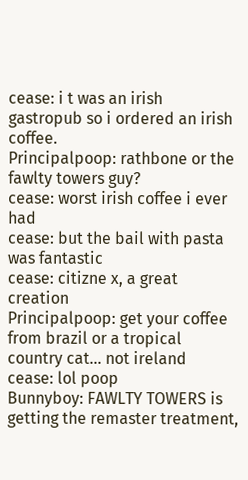cease: i t was an irish gastropub so i ordered an irish coffee.
Principalpoop: rathbone or the fawlty towers guy?
cease: worst irish coffee i ever had
cease: but the bail with pasta was fantastic
cease: citizne x, a great creation
Principalpoop: get your coffee from brazil or a tropical country cat... not ireland
cease: lol poop
Bunnyboy: FAWLTY TOWERS is getting the remaster treatment,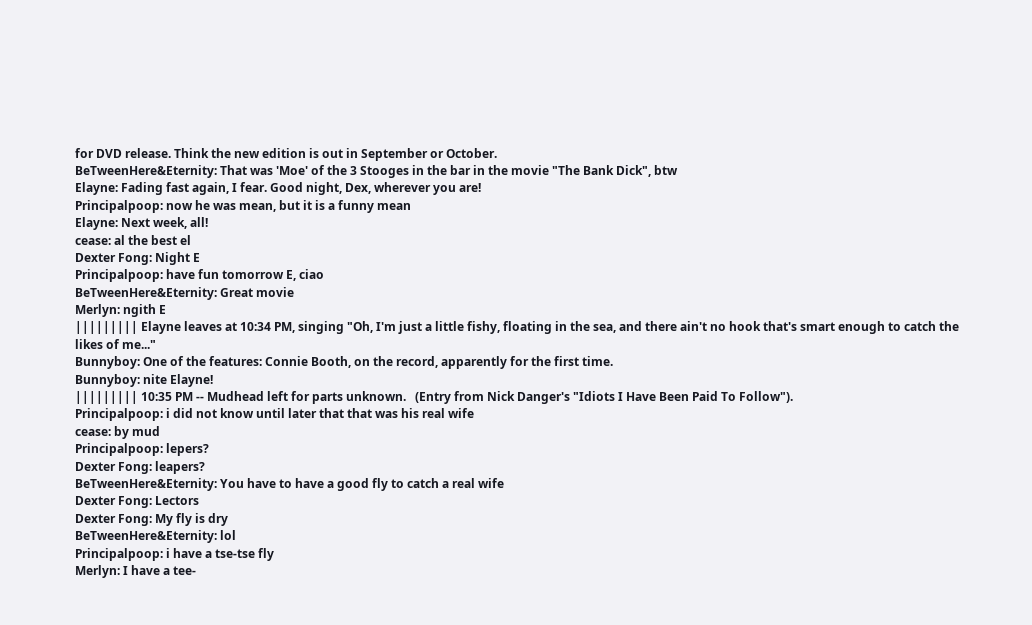for DVD release. Think the new edition is out in September or October.
BeTweenHere&Eternity: That was 'Moe' of the 3 Stooges in the bar in the movie "The Bank Dick", btw
Elayne: Fading fast again, I fear. Good night, Dex, wherever you are!
Principalpoop: now he was mean, but it is a funny mean
Elayne: Next week, all!
cease: al the best el
Dexter Fong: Night E
Principalpoop: have fun tomorrow E, ciao
BeTweenHere&Eternity: Great movie
Merlyn: ngith E
||||||||| Elayne leaves at 10:34 PM, singing "Oh, I'm just a little fishy, floating in the sea, and there ain't no hook that's smart enough to catch the likes of me..."
Bunnyboy: One of the features: Connie Booth, on the record, apparently for the first time.
Bunnyboy: nite Elayne!
||||||||| 10:35 PM -- Mudhead left for parts unknown.   (Entry from Nick Danger's "Idiots I Have Been Paid To Follow").
Principalpoop: i did not know until later that that was his real wife
cease: by mud
Principalpoop: lepers?
Dexter Fong: leapers?
BeTweenHere&Eternity: You have to have a good fly to catch a real wife
Dexter Fong: Lectors
Dexter Fong: My fly is dry
BeTweenHere&Eternity: lol
Principalpoop: i have a tse-tse fly
Merlyn: I have a tee-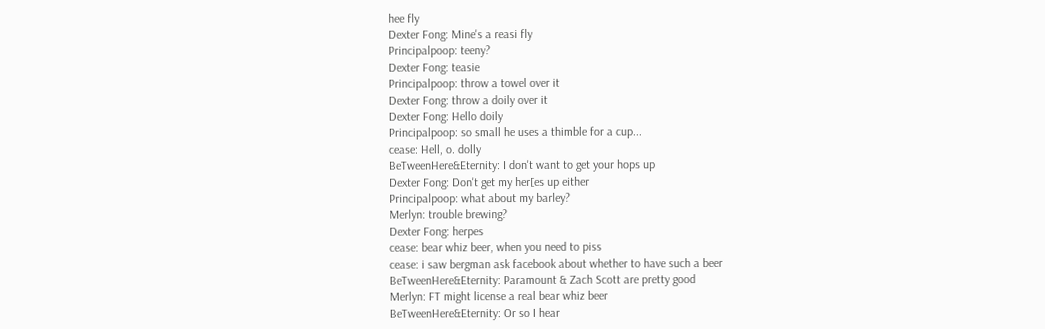hee fly
Dexter Fong: Mine's a reasi fly
Principalpoop: teeny?
Dexter Fong: teasie
Principalpoop: throw a towel over it
Dexter Fong: throw a doily over it
Dexter Fong: Hello doily
Principalpoop: so small he uses a thimble for a cup...
cease: Hell, o. dolly
BeTweenHere&Eternity: I don't want to get your hops up
Dexter Fong: Don't get my her[es up either
Principalpoop: what about my barley?
Merlyn: trouble brewing?
Dexter Fong: herpes
cease: bear whiz beer, when you need to piss
cease: i saw bergman ask facebook about whether to have such a beer
BeTweenHere&Eternity: Paramount & Zach Scott are pretty good
Merlyn: FT might license a real bear whiz beer
BeTweenHere&Eternity: Or so I hear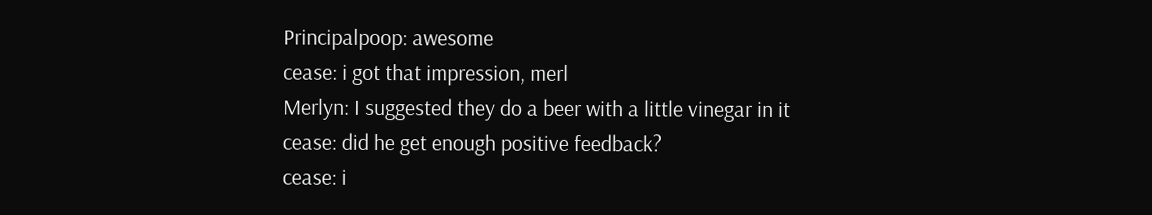Principalpoop: awesome
cease: i got that impression, merl
Merlyn: I suggested they do a beer with a little vinegar in it
cease: did he get enough positive feedback?
cease: i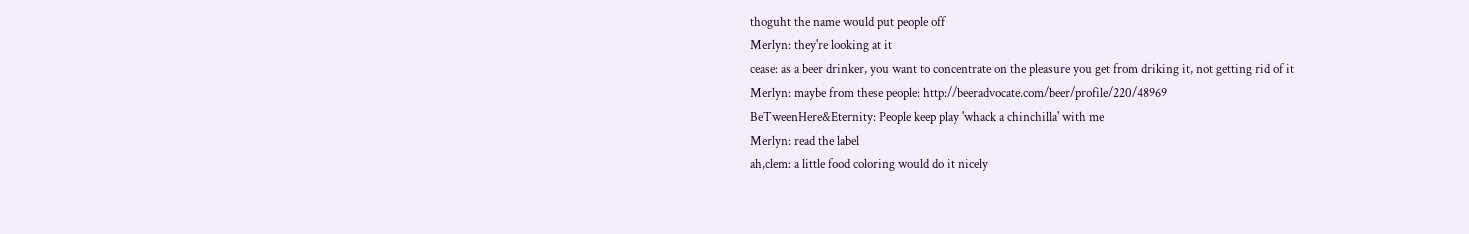thoguht the name would put people off
Merlyn: they're looking at it
cease: as a beer drinker, you want to concentrate on the pleasure you get from driking it, not getting rid of it
Merlyn: maybe from these people: http://beeradvocate.com/beer/profile/220/48969
BeTweenHere&Eternity: People keep play 'whack a chinchilla' with me
Merlyn: read the label
ah,clem: a little food coloring would do it nicely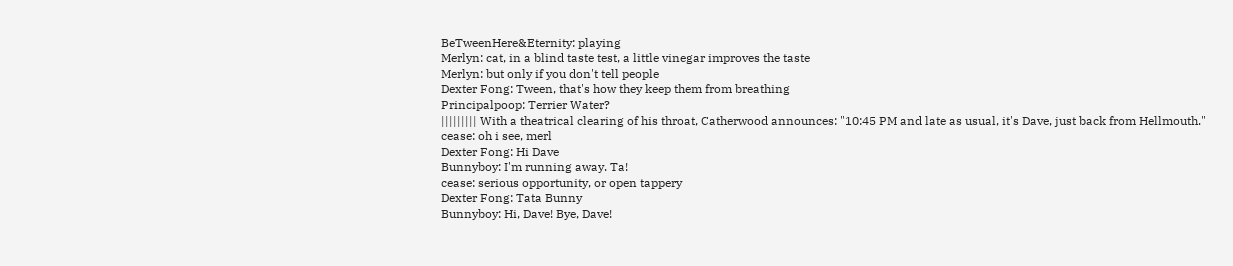BeTweenHere&Eternity: playing
Merlyn: cat, in a blind taste test, a little vinegar improves the taste
Merlyn: but only if you don't tell people
Dexter Fong: Tween, that's how they keep them from breathing
Principalpoop: Terrier Water?
||||||||| With a theatrical clearing of his throat, Catherwood announces: "10:45 PM and late as usual, it's Dave, just back from Hellmouth."
cease: oh i see, merl
Dexter Fong: Hi Dave
Bunnyboy: I'm running away. Ta!
cease: serious opportunity, or open tappery
Dexter Fong: Tata Bunny
Bunnyboy: Hi, Dave! Bye, Dave!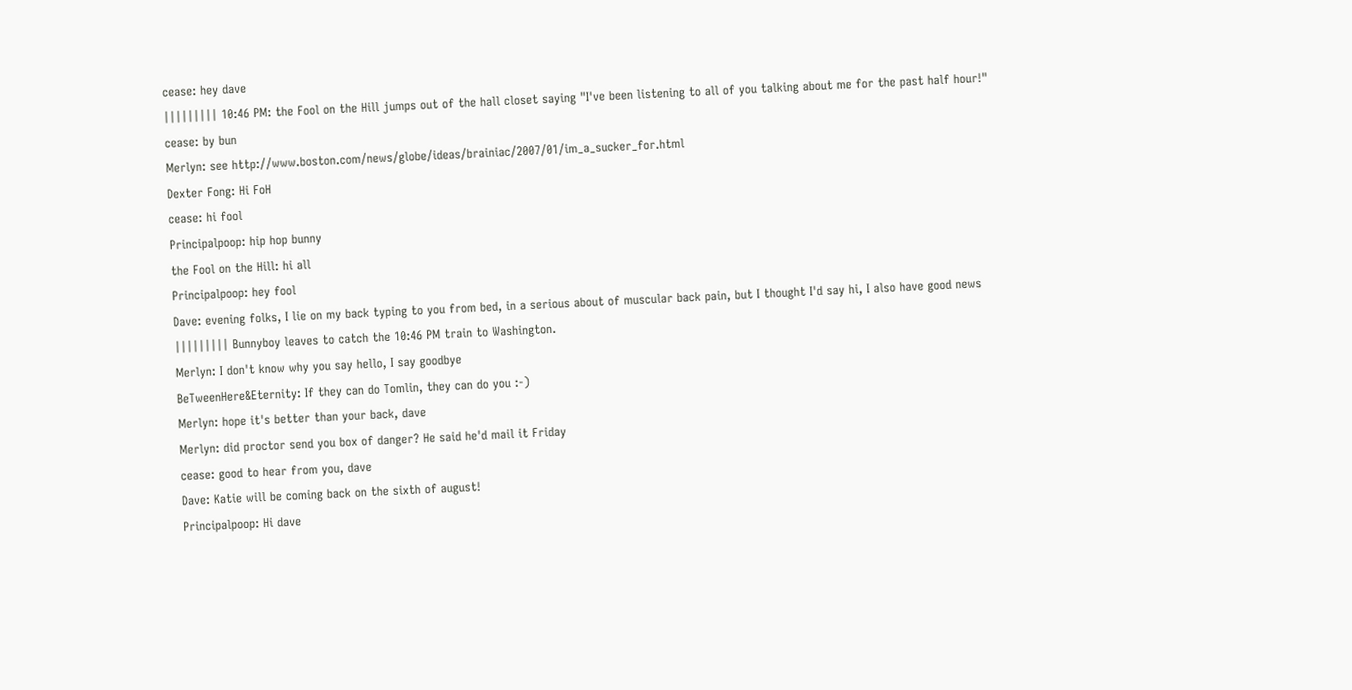cease: hey dave
||||||||| 10:46 PM: the Fool on the Hill jumps out of the hall closet saying "I've been listening to all of you talking about me for the past half hour!"
cease: by bun
Merlyn: see http://www.boston.com/news/globe/ideas/brainiac/2007/01/im_a_sucker_for.html
Dexter Fong: Hi FoH
cease: hi fool
Principalpoop: hip hop bunny
the Fool on the Hill: hi all
Principalpoop: hey fool
Dave: evening folks, I lie on my back typing to you from bed, in a serious about of muscular back pain, but I thought I'd say hi, I also have good news
||||||||| Bunnyboy leaves to catch the 10:46 PM train to Washington.
Merlyn: I don't know why you say hello, I say goodbye
BeTweenHere&Eternity: If they can do Tomlin, they can do you :-)
Merlyn: hope it's better than your back, dave
Merlyn: did proctor send you box of danger? He said he'd mail it Friday
cease: good to hear from you, dave
Dave: Katie will be coming back on the sixth of august!
Principalpoop: Hi dave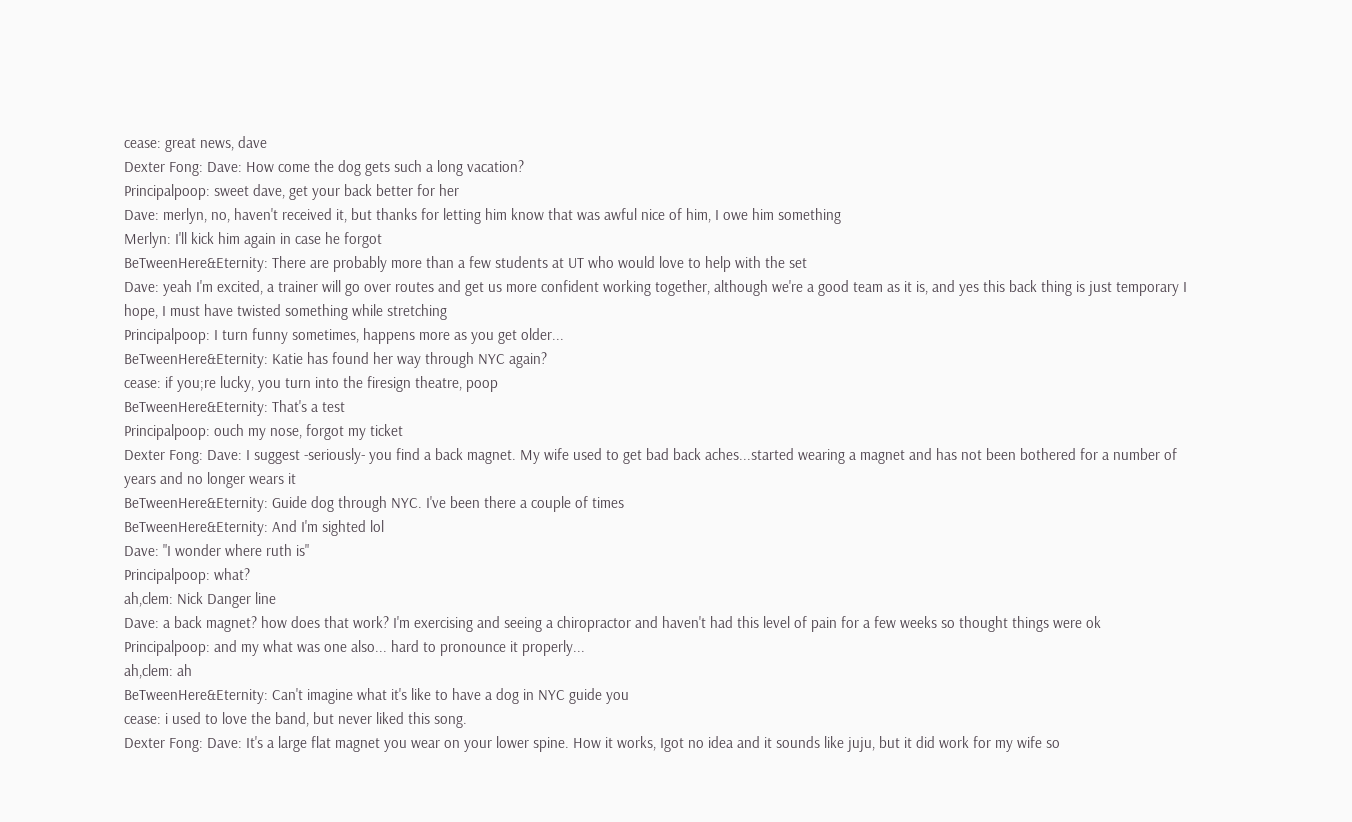cease: great news, dave
Dexter Fong: Dave: How come the dog gets such a long vacation?
Principalpoop: sweet dave, get your back better for her
Dave: merlyn, no, haven't received it, but thanks for letting him know that was awful nice of him, I owe him something
Merlyn: I'll kick him again in case he forgot
BeTweenHere&Eternity: There are probably more than a few students at UT who would love to help with the set
Dave: yeah I'm excited, a trainer will go over routes and get us more confident working together, although we're a good team as it is, and yes this back thing is just temporary I hope, I must have twisted something while stretching
Principalpoop: I turn funny sometimes, happens more as you get older...
BeTweenHere&Eternity: Katie has found her way through NYC again?
cease: if you;re lucky, you turn into the firesign theatre, poop
BeTweenHere&Eternity: That's a test
Principalpoop: ouch my nose, forgot my ticket
Dexter Fong: Dave: I suggest -seriously- you find a back magnet. My wife used to get bad back aches...started wearing a magnet and has not been bothered for a number of years and no longer wears it
BeTweenHere&Eternity: Guide dog through NYC. I've been there a couple of times
BeTweenHere&Eternity: And I'm sighted lol
Dave: "I wonder where ruth is"
Principalpoop: what?
ah,clem: Nick Danger line
Dave: a back magnet? how does that work? I'm exercising and seeing a chiropractor and haven't had this level of pain for a few weeks so thought things were ok
Principalpoop: and my what was one also... hard to pronounce it properly...
ah,clem: ah
BeTweenHere&Eternity: Can't imagine what it's like to have a dog in NYC guide you
cease: i used to love the band, but never liked this song.
Dexter Fong: Dave: It's a large flat magnet you wear on your lower spine. How it works, Igot no idea and it sounds like juju, but it did work for my wife so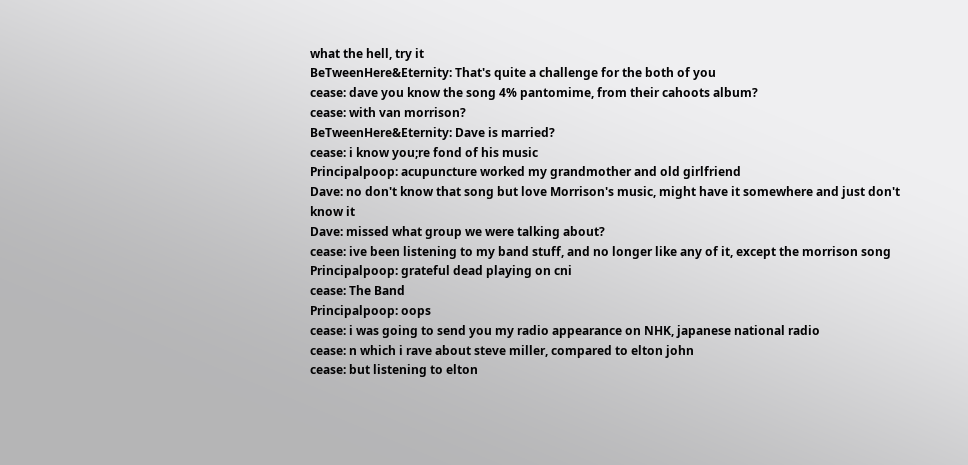what the hell, try it
BeTweenHere&Eternity: That's quite a challenge for the both of you
cease: dave you know the song 4% pantomime, from their cahoots album?
cease: with van morrison?
BeTweenHere&Eternity: Dave is married?
cease: i know you;re fond of his music
Principalpoop: acupuncture worked my grandmother and old girlfriend
Dave: no don't know that song but love Morrison's music, might have it somewhere and just don't know it
Dave: missed what group we were talking about?
cease: ive been listening to my band stuff, and no longer like any of it, except the morrison song
Principalpoop: grateful dead playing on cni
cease: The Band
Principalpoop: oops
cease: i was going to send you my radio appearance on NHK, japanese national radio
cease: n which i rave about steve miller, compared to elton john
cease: but listening to elton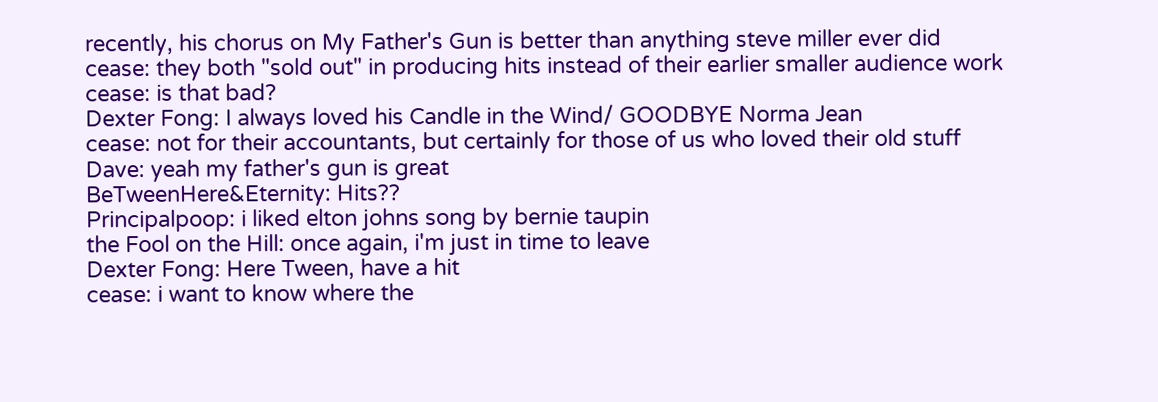recently, his chorus on My Father's Gun is better than anything steve miller ever did
cease: they both "sold out" in producing hits instead of their earlier smaller audience work
cease: is that bad?
Dexter Fong: I always loved his Candle in the Wind/ GOODBYE Norma Jean
cease: not for their accountants, but certainly for those of us who loved their old stuff
Dave: yeah my father's gun is great
BeTweenHere&Eternity: Hits??
Principalpoop: i liked elton johns song by bernie taupin
the Fool on the Hill: once again, i'm just in time to leave
Dexter Fong: Here Tween, have a hit
cease: i want to know where the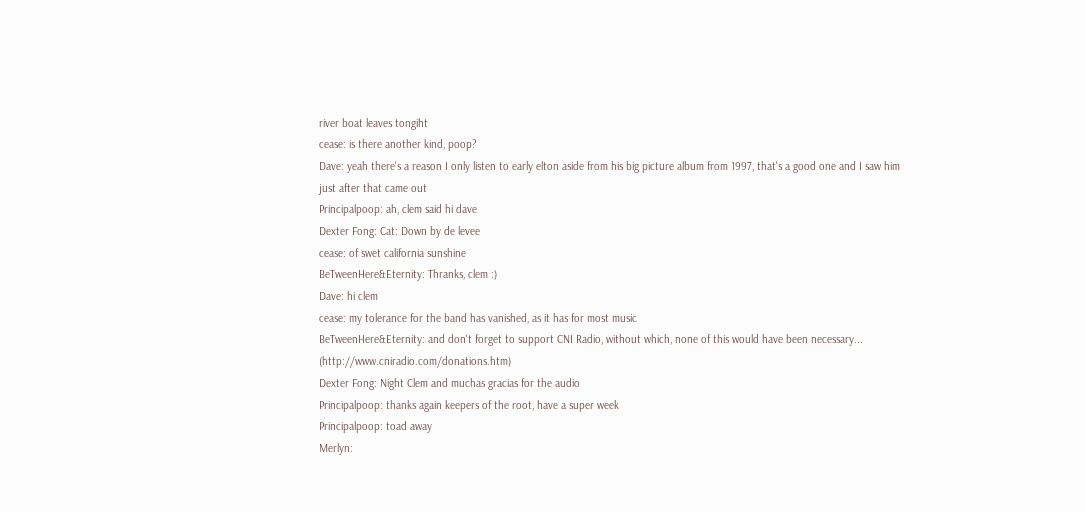river boat leaves tongiht
cease: is there another kind, poop?
Dave: yeah there's a reason I only listen to early elton aside from his big picture album from 1997, that's a good one and I saw him just after that came out
Principalpoop: ah, clem said hi dave
Dexter Fong: Cat: Down by de levee
cease: of swet california sunshine
BeTweenHere&Eternity: Thranks, clem :)
Dave: hi clem
cease: my tolerance for the band has vanished, as it has for most music
BeTweenHere&Eternity: and don't forget to support CNI Radio, without which, none of this would have been necessary... (http://www.cniradio.com/donations.htm)
Dexter Fong: Night Clem and muchas gracias for the audio
Principalpoop: thanks again keepers of the root, have a super week
Principalpoop: toad away
Merlyn: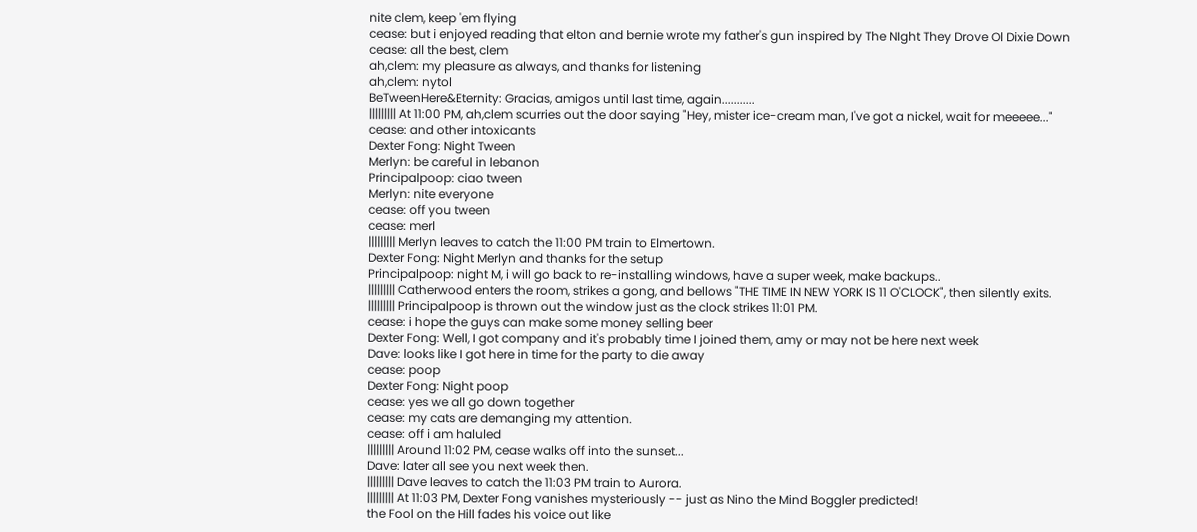nite clem, keep 'em flying
cease: but i enjoyed reading that elton and bernie wrote my father's gun inspired by The NIght They Drove Ol Dixie Down
cease: all the best, clem
ah,clem: my pleasure as always, and thanks for listening
ah,clem: nytol
BeTweenHere&Eternity: Gracias, amigos until last time, again...........
||||||||| At 11:00 PM, ah,clem scurries out the door saying "Hey, mister ice-cream man, I've got a nickel, wait for meeeee..."
cease: and other intoxicants
Dexter Fong: Night Tween
Merlyn: be careful in lebanon
Principalpoop: ciao tween
Merlyn: nite everyone
cease: off you tween
cease: merl
||||||||| Merlyn leaves to catch the 11:00 PM train to Elmertown.
Dexter Fong: Night Merlyn and thanks for the setup
Principalpoop: night M, i will go back to re-installing windows, have a super week, make backups..
||||||||| Catherwood enters the room, strikes a gong, and bellows "THE TIME IN NEW YORK IS 11 O'CLOCK", then silently exits.
||||||||| Principalpoop is thrown out the window just as the clock strikes 11:01 PM.
cease: i hope the guys can make some money selling beer
Dexter Fong: Well, I got company and it's probably time I joined them, amy or may not be here next week
Dave: looks like I got here in time for the party to die away
cease: poop
Dexter Fong: Night poop
cease: yes we all go down together
cease: my cats are demanging my attention.
cease: off i am haluled
||||||||| Around 11:02 PM, cease walks off into the sunset...
Dave: later all see you next week then.
||||||||| Dave leaves to catch the 11:03 PM train to Aurora.
||||||||| At 11:03 PM, Dexter Fong vanishes mysteriously -- just as Nino the Mind Boggler predicted!
the Fool on the Hill fades his voice out like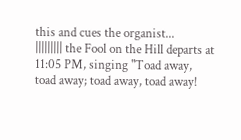this and cues the organist...
||||||||| the Fool on the Hill departs at 11:05 PM, singing "Toad away, toad away; toad away, toad away!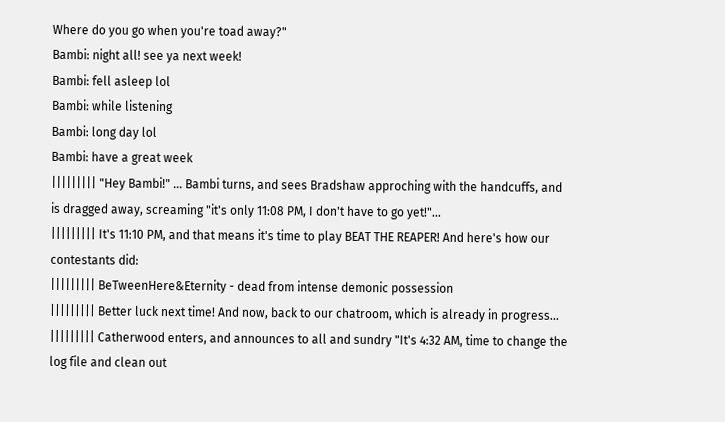Where do you go when you're toad away?"
Bambi: night all! see ya next week!
Bambi: fell asleep lol
Bambi: while listening
Bambi: long day lol
Bambi: have a great week
||||||||| "Hey Bambi!" ... Bambi turns, and sees Bradshaw approching with the handcuffs, and is dragged away, screaming "it's only 11:08 PM, I don't have to go yet!"...
||||||||| It's 11:10 PM, and that means it's time to play BEAT THE REAPER! And here's how our contestants did:
||||||||| BeTweenHere&Eternity - dead from intense demonic possession
||||||||| Better luck next time! And now, back to our chatroom, which is already in progress...
||||||||| Catherwood enters, and announces to all and sundry "It's 4:32 AM, time to change the log file and clean out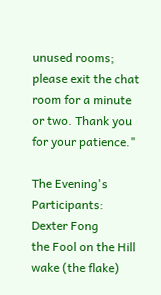unused rooms; please exit the chat room for a minute or two. Thank you for your patience."

The Evening's Participants:
Dexter Fong
the Fool on the Hill
wake (the flake)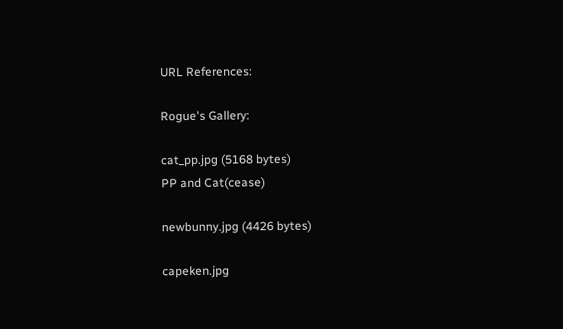URL References:

Rogue's Gallery:

cat_pp.jpg (5168 bytes)
PP and Cat(cease)

newbunny.jpg (4426 bytes)

capeken.jpg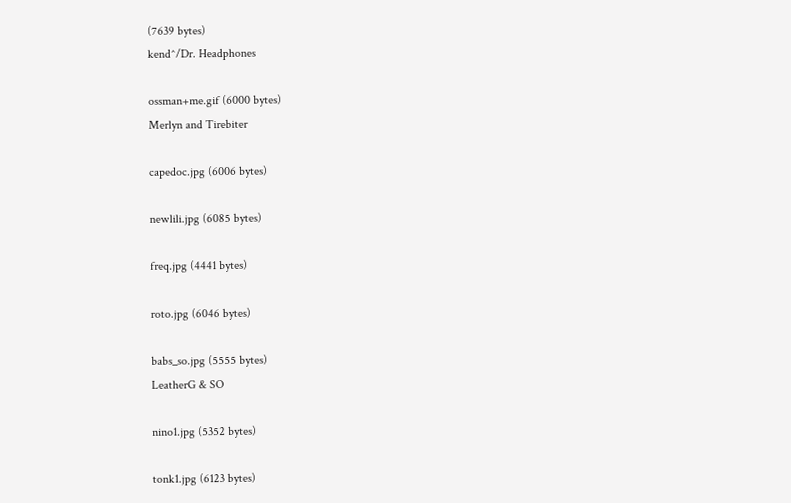(7639 bytes)
kend^/Dr. Headphones

ossman+me.gif (6000 bytes)
Merlyn and Tirebiter

capedoc.jpg (6006 bytes)

newlili.jpg (6085 bytes)

freq.jpg (4441 bytes)

roto.jpg (6046 bytes)

babs_so.jpg (5555 bytes)
LeatherG & SO

nino1.jpg (5352 bytes)

tonk1.jpg (6123 bytes)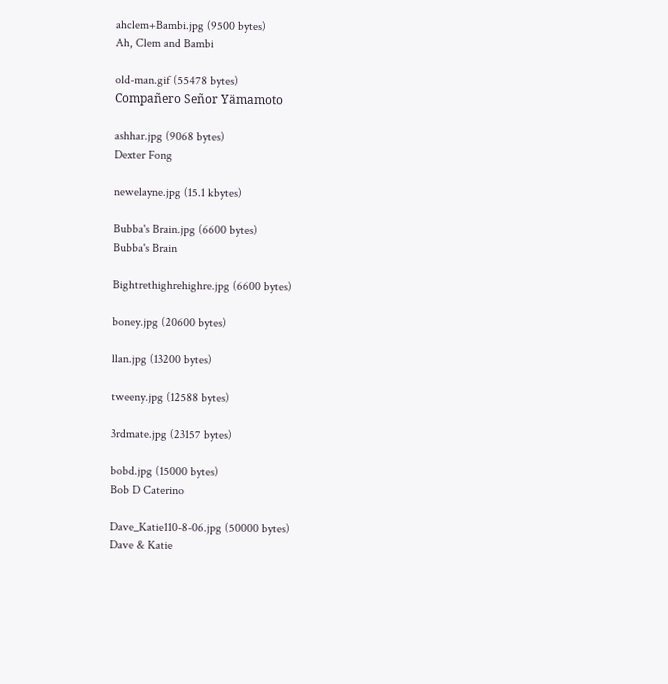ahclem+Bambi.jpg (9500 bytes)
Ah, Clem and Bambi

old-man.gif (55478 bytes)
Compañero Señor Yämamoto

ashhar.jpg (9068 bytes)
Dexter Fong

newelayne.jpg (15.1 kbytes)

Bubba's Brain.jpg (6600 bytes)
Bubba's Brain

Bightrethighrehighre.jpg (6600 bytes)

boney.jpg (20600 bytes)

llan.jpg (13200 bytes)

tweeny.jpg (12588 bytes)

3rdmate.jpg (23157 bytes)

bobd.jpg (15000 bytes)
Bob D Caterino

Dave_Katie110-8-06.jpg (50000 bytes)
Dave & Katie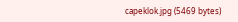capeklok.jpg (5469 bytes)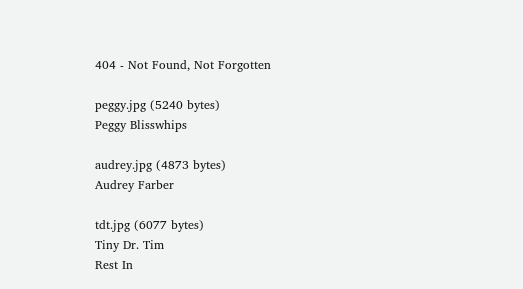404 - Not Found, Not Forgotten

peggy.jpg (5240 bytes)
Peggy Blisswhips

audrey.jpg (4873 bytes)
Audrey Farber

tdt.jpg (6077 bytes)
Tiny Dr. Tim
Rest In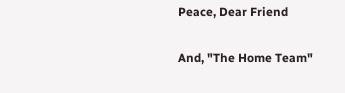Peace, Dear Friend

And, "The Home Team"